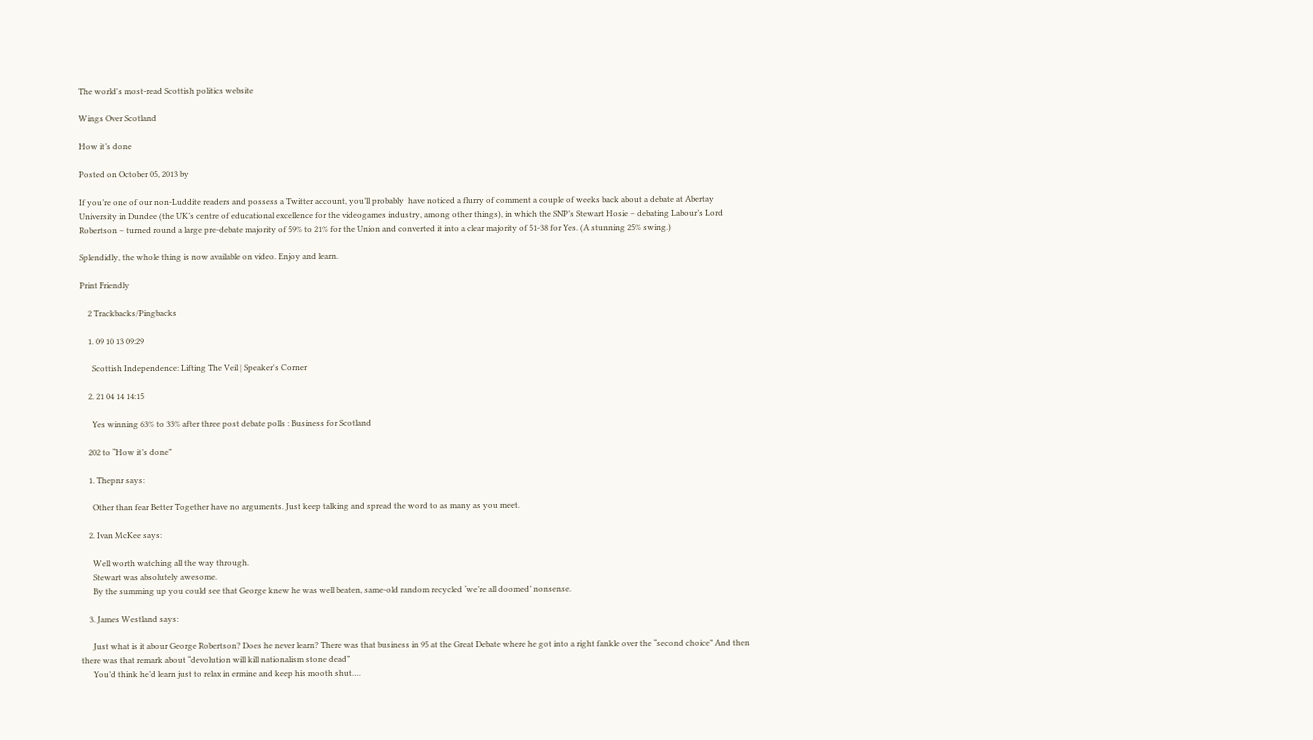The world's most-read Scottish politics website

Wings Over Scotland

How it’s done

Posted on October 05, 2013 by

If you’re one of our non-Luddite readers and possess a Twitter account, you’ll probably  have noticed a flurry of comment a couple of weeks back about a debate at Abertay University in Dundee (the UK’s centre of educational excellence for the videogames industry, among other things), in which the SNP’s Stewart Hosie – debating Labour’s Lord Robertson – turned round a large pre-debate majority of 59% to 21% for the Union and converted it into a clear majority of 51-38 for Yes. (A stunning 25% swing.)

Splendidly, the whole thing is now available on video. Enjoy and learn.

Print Friendly

    2 Trackbacks/Pingbacks

    1. 09 10 13 09:29

      Scottish Independence: Lifting The Veil | Speaker's Corner

    2. 21 04 14 14:15

      Yes winning 63% to 33% after three post debate polls : Business for Scotland

    202 to “How it’s done”

    1. Thepnr says:

      Other than fear Better Together have no arguments. Just keep talking and spread the word to as many as you meet.

    2. Ivan McKee says:

      Well worth watching all the way through.
      Stewart was absolutely awesome.
      By the summing up you could see that George knew he was well beaten, same-old random recycled ‘we’re all doomed’ nonsense.

    3. James Westland says:

      Just what is it abour George Robertson? Does he never learn? There was that business in 95 at the Great Debate where he got into a right fankle over the “second choice” And then there was that remark about “devolution will kill nationalism stone dead”
      You’d think he’d learn just to relax in ermine and keep his mooth shut….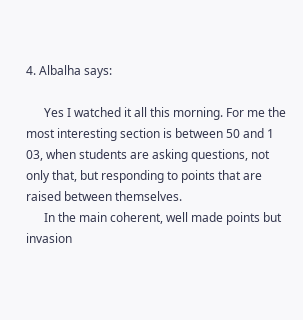4. Albalha says:

      Yes I watched it all this morning. For me the most interesting section is between 50 and 1 03, when students are asking questions, not only that, but responding to points that are raised between themselves.
      In the main coherent, well made points but invasion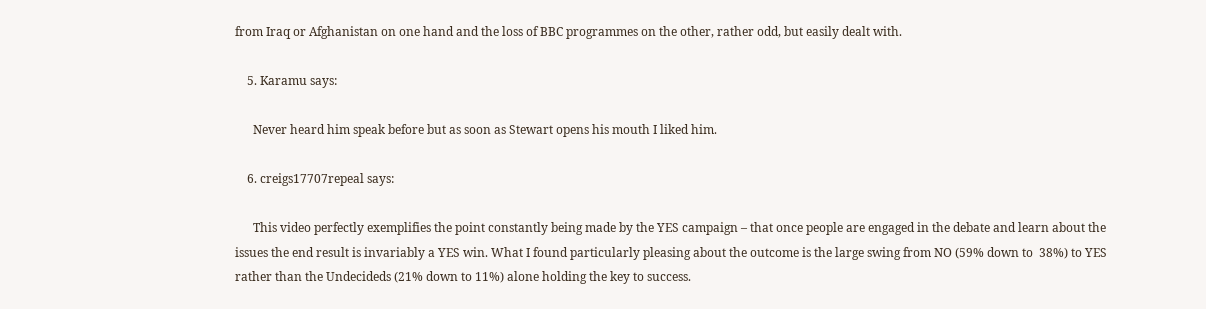from Iraq or Afghanistan on one hand and the loss of BBC programmes on the other, rather odd, but easily dealt with.

    5. Karamu says:

      Never heard him speak before but as soon as Stewart opens his mouth I liked him.

    6. creigs17707repeal says:

      This video perfectly exemplifies the point constantly being made by the YES campaign – that once people are engaged in the debate and learn about the issues the end result is invariably a YES win. What I found particularly pleasing about the outcome is the large swing from NO (59% down to  38%) to YES rather than the Undecideds (21% down to 11%) alone holding the key to success.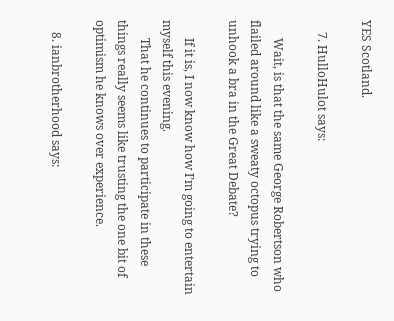YES Scotland.

    7. HulloHulot says:

      Wait, is that the same George Robertson who flailed around like a sweaty octopus trying to unhook a bra in the Great Debate?

      If it is, I now know how I’m going to entertain myself this evening.
      That he continues to participate in these things really seems like trusting the one bit of optimism he knows over experience.

    8. ianbrotherhood says: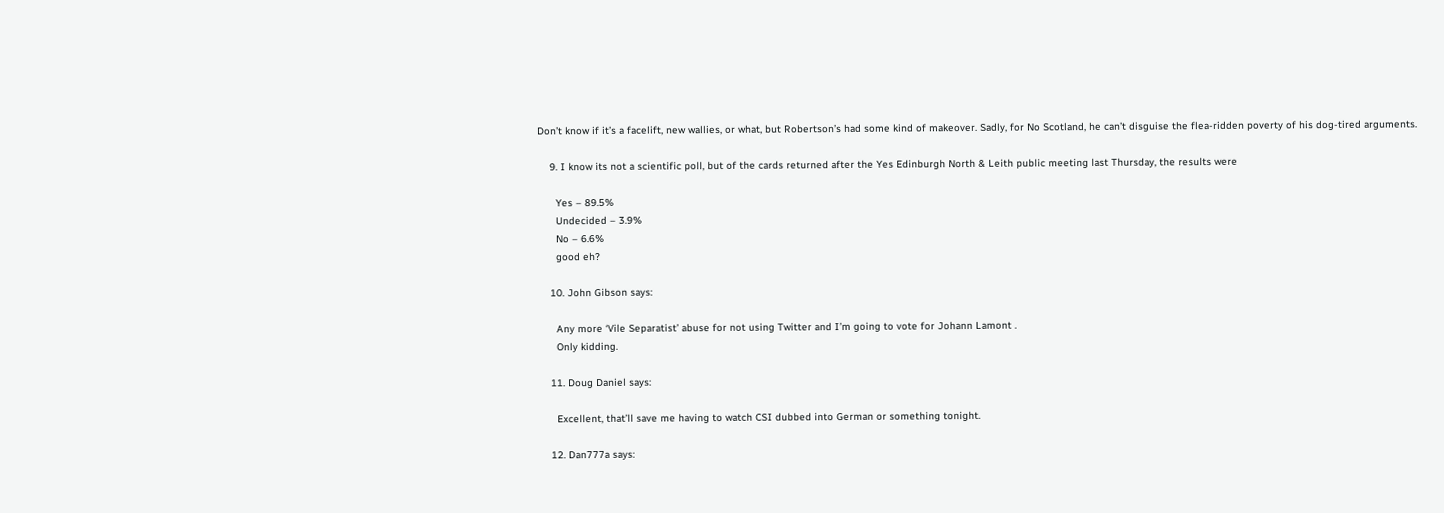Don’t know if it’s a facelift, new wallies, or what, but Robertson’s had some kind of makeover. Sadly, for No Scotland, he can’t disguise the flea-ridden poverty of his dog-tired arguments.

    9. I know its not a scientific poll, but of the cards returned after the Yes Edinburgh North & Leith public meeting last Thursday, the results were

      Yes – 89.5%
      Undecided – 3.9%
      No – 6.6%
      good eh?

    10. John Gibson says:

      Any more ‘Vile Separatist’ abuse for not using Twitter and I’m going to vote for Johann Lamont .
      Only kidding.

    11. Doug Daniel says:

      Excellent, that’ll save me having to watch CSI dubbed into German or something tonight.

    12. Dan777a says: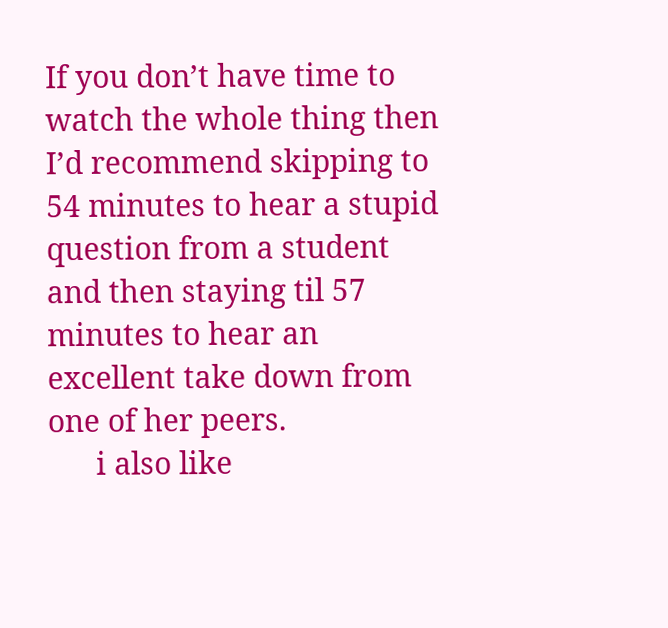If you don’t have time to watch the whole thing then I’d recommend skipping to 54 minutes to hear a stupid question from a student and then staying til 57 minutes to hear an excellent take down from one of her peers.
      i also like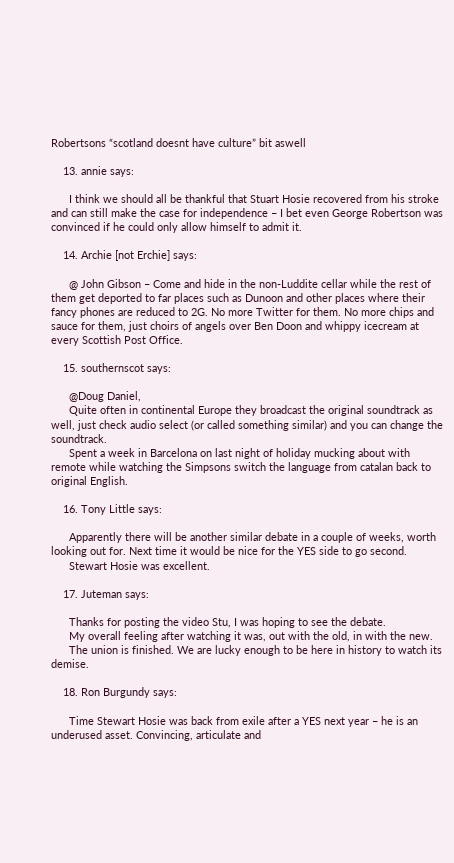Robertsons “scotland doesnt have culture” bit aswell

    13. annie says:

      I think we should all be thankful that Stuart Hosie recovered from his stroke and can still make the case for independence – I bet even George Robertson was convinced if he could only allow himself to admit it.

    14. Archie [not Erchie] says:

      @ John Gibson – Come and hide in the non-Luddite cellar while the rest of them get deported to far places such as Dunoon and other places where their fancy phones are reduced to 2G. No more Twitter for them. No more chips and sauce for them, just choirs of angels over Ben Doon and whippy icecream at every Scottish Post Office.

    15. southernscot says:

      @Doug Daniel,
      Quite often in continental Europe they broadcast the original soundtrack as well, just check audio select (or called something similar) and you can change the soundtrack.
      Spent a week in Barcelona on last night of holiday mucking about with remote while watching the Simpsons switch the language from catalan back to original English.

    16. Tony Little says:

      Apparently there will be another similar debate in a couple of weeks, worth looking out for. Next time it would be nice for the YES side to go second.
      Stewart Hosie was excellent.

    17. Juteman says:

      Thanks for posting the video Stu, I was hoping to see the debate.
      My overall feeling after watching it was, out with the old, in with the new.
      The union is finished. We are lucky enough to be here in history to watch its demise.

    18. Ron Burgundy says:

      Time Stewart Hosie was back from exile after a YES next year – he is an underused asset. Convincing, articulate and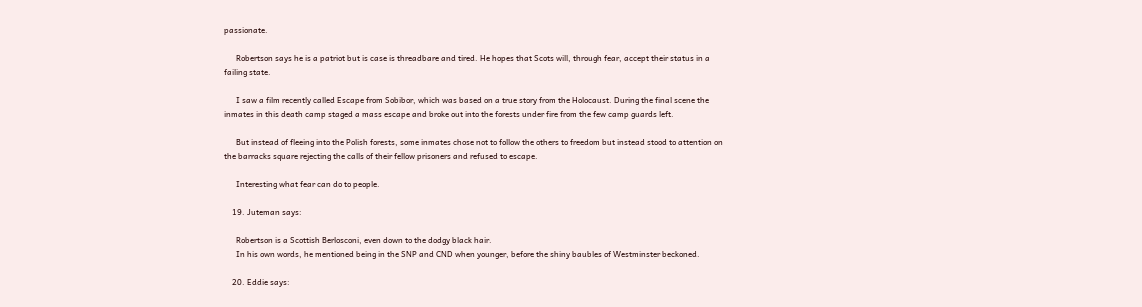passionate.

      Robertson says he is a patriot but is case is threadbare and tired. He hopes that Scots will, through fear, accept their status in a failing state.

      I saw a film recently called Escape from Sobibor, which was based on a true story from the Holocaust. During the final scene the inmates in this death camp staged a mass escape and broke out into the forests under fire from the few camp guards left.

      But instead of fleeing into the Polish forests, some inmates chose not to follow the others to freedom but instead stood to attention on the barracks square rejecting the calls of their fellow prisoners and refused to escape.

      Interesting what fear can do to people.

    19. Juteman says:

      Robertson is a Scottish Berlosconi, even down to the dodgy black hair.
      In his own words, he mentioned being in the SNP and CND when younger, before the shiny baubles of Westminster beckoned.

    20. Eddie says: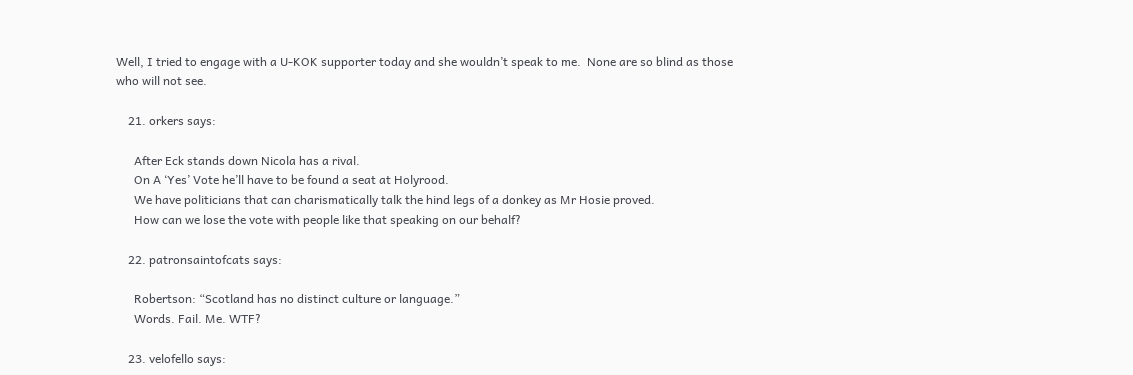Well, I tried to engage with a U-KOK supporter today and she wouldn’t speak to me.  None are so blind as those who will not see.

    21. orkers says:

      After Eck stands down Nicola has a rival.
      On A ‘Yes’ Vote he’ll have to be found a seat at Holyrood.
      We have politicians that can charismatically talk the hind legs of a donkey as Mr Hosie proved.
      How can we lose the vote with people like that speaking on our behalf?

    22. patronsaintofcats says:

      Robertson: “Scotland has no distinct culture or language.”
      Words. Fail. Me. WTF?

    23. velofello says: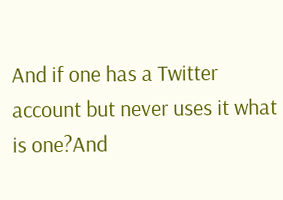And if one has a Twitter account but never uses it what is one?And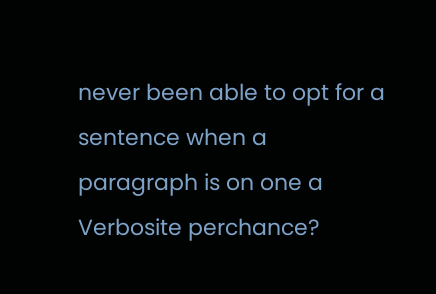never been able to opt for a sentence when a paragraph is on one a Verbosite perchance?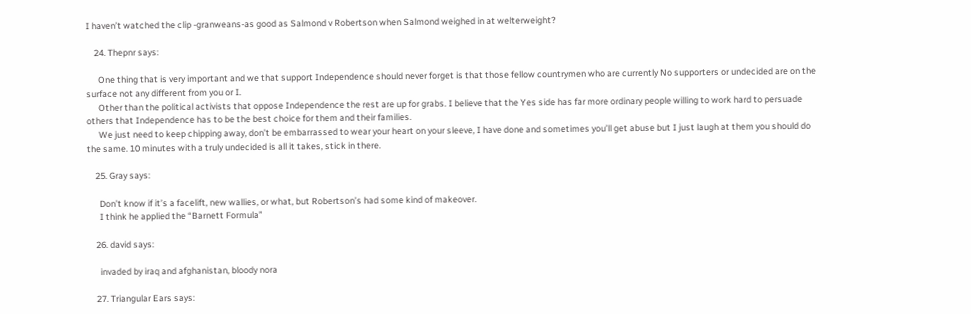I haven’t watched the clip -granweans-as good as Salmond v Robertson when Salmond weighed in at welterweight?

    24. Thepnr says:

      One thing that is very important and we that support Independence should never forget is that those fellow countrymen who are currently No supporters or undecided are on the surface not any different from you or I.
      Other than the political activists that oppose Independence the rest are up for grabs. I believe that the Yes side has far more ordinary people willing to work hard to persuade others that Independence has to be the best choice for them and their families.
      We just need to keep chipping away, don’t be embarrassed to wear your heart on your sleeve, I have done and sometimes you’ll get abuse but I just laugh at them you should do the same. 10 minutes with a truly undecided is all it takes, stick in there.

    25. Gray says:

      Don’t know if it’s a facelift, new wallies, or what, but Robertson’s had some kind of makeover.
      I think he applied the “Barnett Formula”

    26. david says:

      invaded by iraq and afghanistan, bloody nora

    27. Triangular Ears says: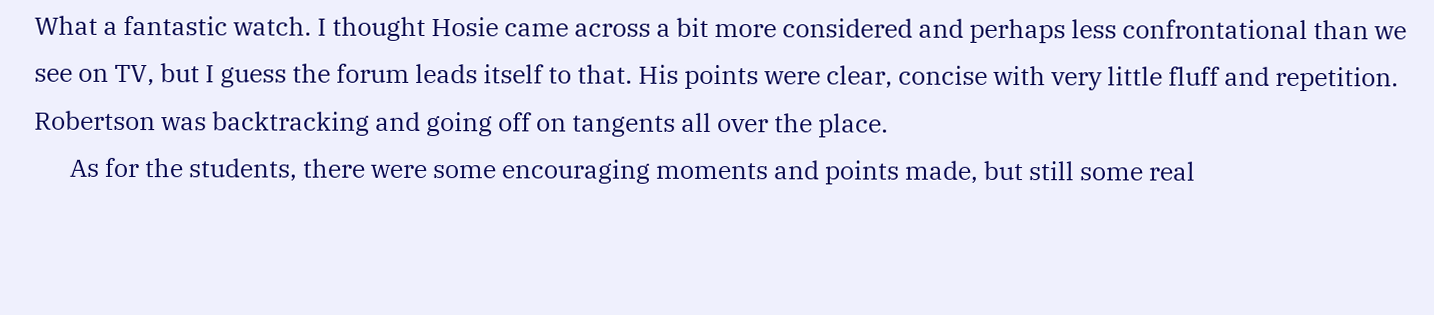What a fantastic watch. I thought Hosie came across a bit more considered and perhaps less confrontational than we see on TV, but I guess the forum leads itself to that. His points were clear, concise with very little fluff and repetition. Robertson was backtracking and going off on tangents all over the place.
      As for the students, there were some encouraging moments and points made, but still some real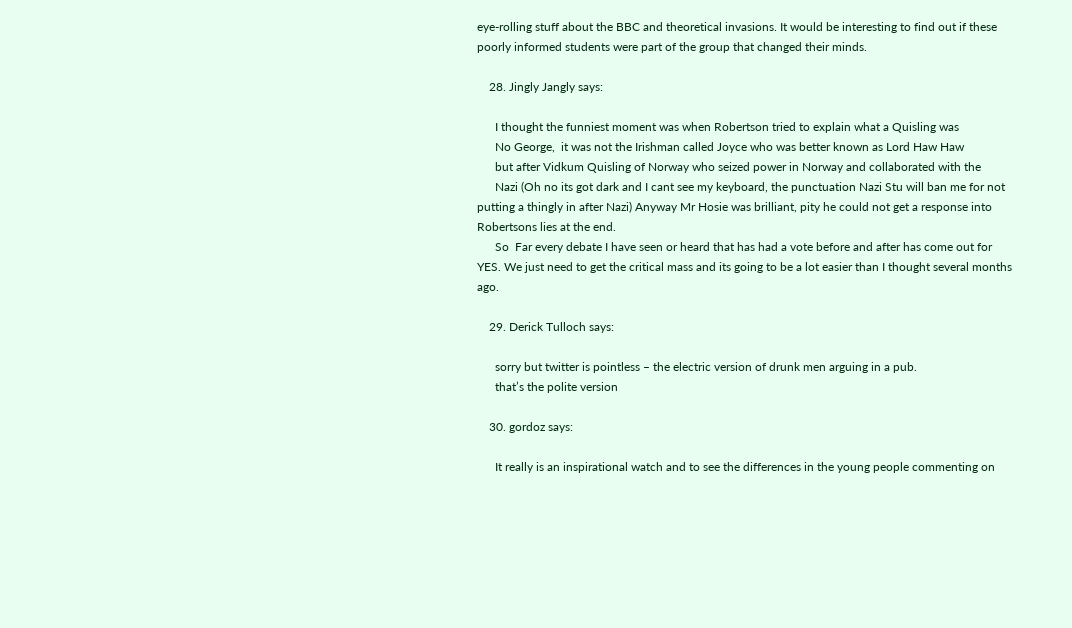eye-rolling stuff about the BBC and theoretical invasions. It would be interesting to find out if these poorly informed students were part of the group that changed their minds.

    28. Jingly Jangly says:

      I thought the funniest moment was when Robertson tried to explain what a Quisling was
      No George,  it was not the Irishman called Joyce who was better known as Lord Haw Haw
      but after Vidkum Quisling of Norway who seized power in Norway and collaborated with the
      Nazi (Oh no its got dark and I cant see my keyboard, the punctuation Nazi Stu will ban me for not putting a thingly in after Nazi) Anyway Mr Hosie was brilliant, pity he could not get a response into Robertsons lies at the end.
      So  Far every debate I have seen or heard that has had a vote before and after has come out for YES. We just need to get the critical mass and its going to be a lot easier than I thought several months ago.

    29. Derick Tulloch says:

      sorry but twitter is pointless – the electric version of drunk men arguing in a pub.
      that’s the polite version

    30. gordoz says:

      It really is an inspirational watch and to see the differences in the young people commenting on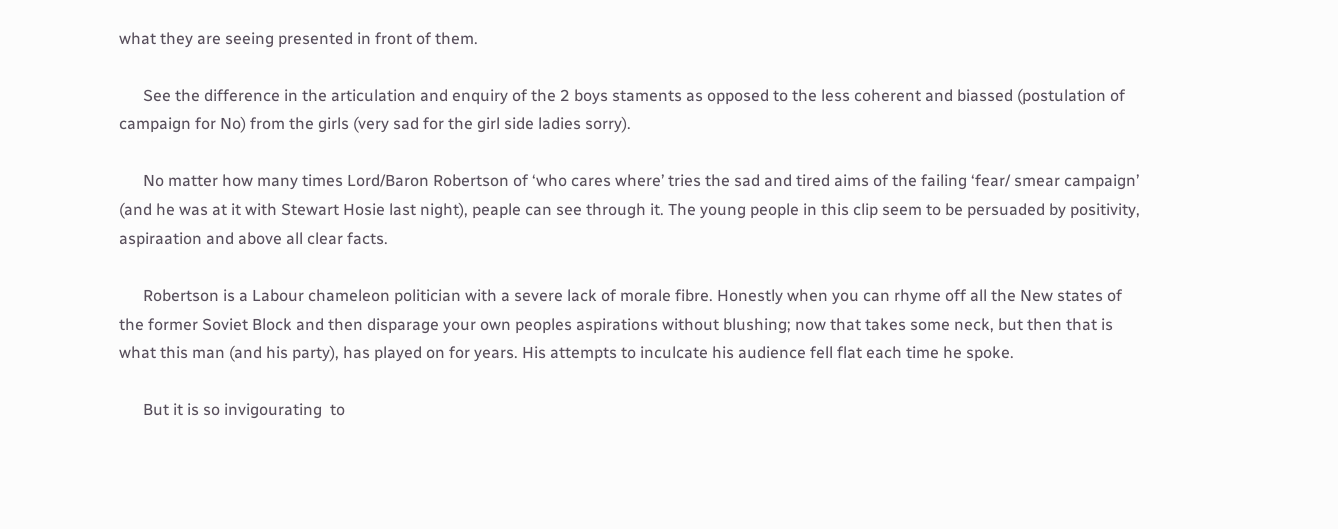what they are seeing presented in front of them.

      See the difference in the articulation and enquiry of the 2 boys staments as opposed to the less coherent and biassed (postulation of campaign for No) from the girls (very sad for the girl side ladies sorry).

      No matter how many times Lord/Baron Robertson of ‘who cares where’ tries the sad and tired aims of the failing ‘fear/ smear campaign’ (and he was at it with Stewart Hosie last night), peaple can see through it. The young people in this clip seem to be persuaded by positivity, aspiraation and above all clear facts.

      Robertson is a Labour chameleon politician with a severe lack of morale fibre. Honestly when you can rhyme off all the New states of the former Soviet Block and then disparage your own peoples aspirations without blushing; now that takes some neck, but then that is what this man (and his party), has played on for years. His attempts to inculcate his audience fell flat each time he spoke.

      But it is so invigourating  to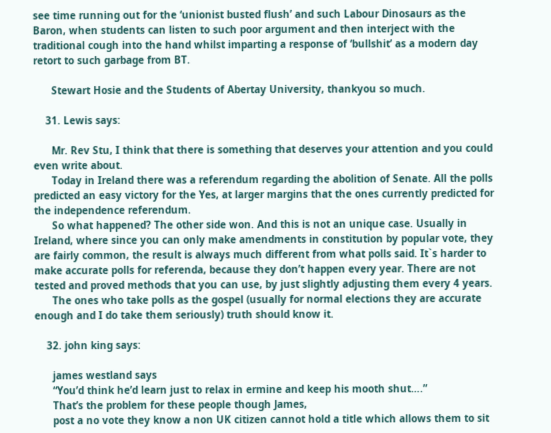see time running out for the ‘unionist busted flush’ and such Labour Dinosaurs as the Baron, when students can listen to such poor argument and then interject with the traditional cough into the hand whilst imparting a response of ‘bullshit’ as a modern day retort to such garbage from BT.

      Stewart Hosie and the Students of Abertay University, thankyou so much.

    31. Lewis says:

      Mr. Rev Stu, I think that there is something that deserves your attention and you could even write about.
      Today in Ireland there was a referendum regarding the abolition of Senate. All the polls predicted an easy victory for the Yes, at larger margins that the ones currently predicted for the independence referendum.
      So what happened? The other side won. And this is not an unique case. Usually in Ireland, where since you can only make amendments in constitution by popular vote, they are fairly common, the result is always much different from what polls said. It`s harder to make accurate polls for referenda, because they don’t happen every year. There are not tested and proved methods that you can use, by just slightly adjusting them every 4 years.
      The ones who take polls as the gospel (usually for normal elections they are accurate enough and I do take them seriously) truth should know it.

    32. john king says:

      james westland says
      “You’d think he’d learn just to relax in ermine and keep his mooth shut….”
      That’s the problem for these people though James,
      post a no vote they know a non UK citizen cannot hold a title which allows them to sit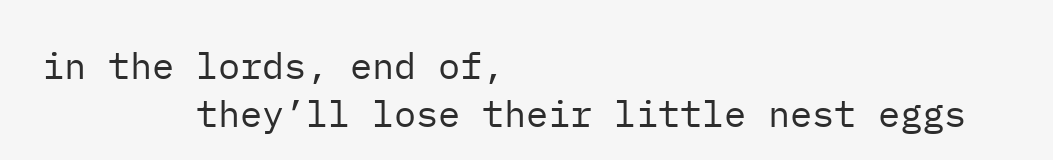in the lords, end of,
       they’ll lose their little nest eggs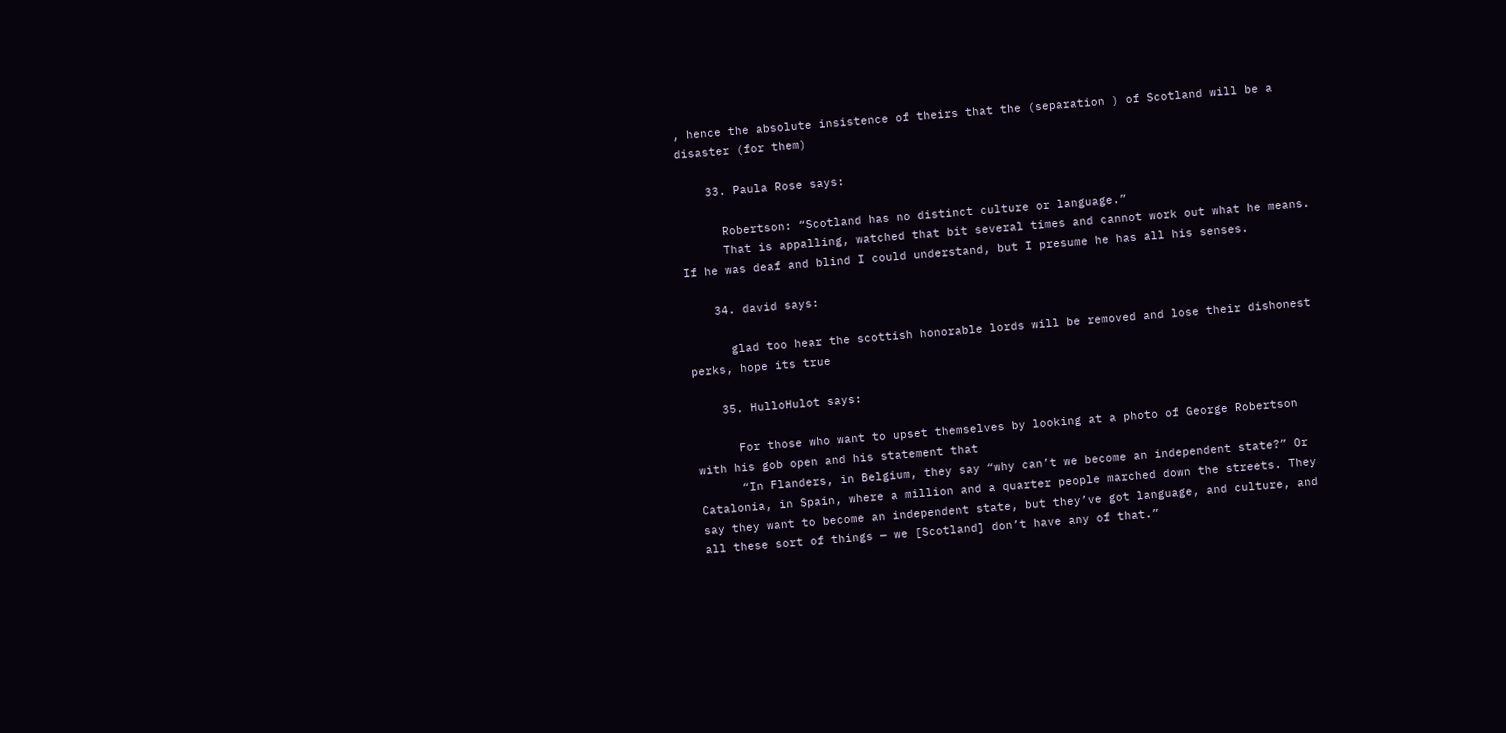, hence the absolute insistence of theirs that the (separation ) of Scotland will be a disaster (for them)

    33. Paula Rose says:

      Robertson: “Scotland has no distinct culture or language.”
      That is appalling, watched that bit several times and cannot work out what he means. If he was deaf and blind I could understand, but I presume he has all his senses.

    34. david says:

      glad too hear the scottish honorable lords will be removed and lose their dishonest perks, hope its true

    35. HulloHulot says:

      For those who want to upset themselves by looking at a photo of George Robertson with his gob open and his statement that
      “In Flanders, in Belgium, they say “why can’t we become an independent state?” Or Catalonia, in Spain, where a million and a quarter people marched down the streets. They say they want to become an independent state, but they’ve got language, and culture, and all these sort of things — we [Scotland] don’t have any of that.”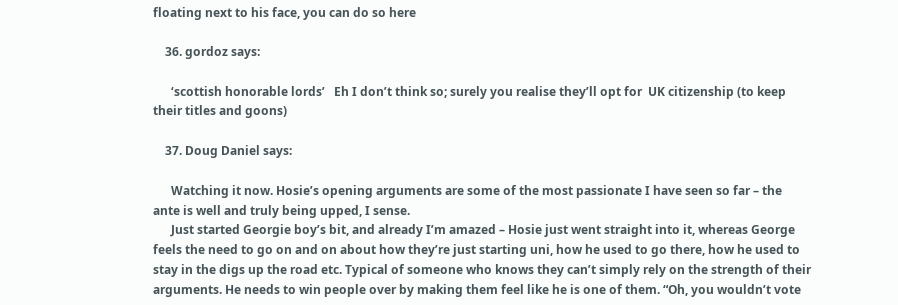floating next to his face, you can do so here

    36. gordoz says:

      ‘scottish honorable lords’   Eh I don’t think so; surely you realise they’ll opt for  UK citizenship (to keep their titles and goons)

    37. Doug Daniel says:

      Watching it now. Hosie’s opening arguments are some of the most passionate I have seen so far – the ante is well and truly being upped, I sense.
      Just started Georgie boy’s bit, and already I’m amazed – Hosie just went straight into it, whereas George feels the need to go on and on about how they’re just starting uni, how he used to go there, how he used to stay in the digs up the road etc. Typical of someone who knows they can’t simply rely on the strength of their arguments. He needs to win people over by making them feel like he is one of them. “Oh, you wouldn’t vote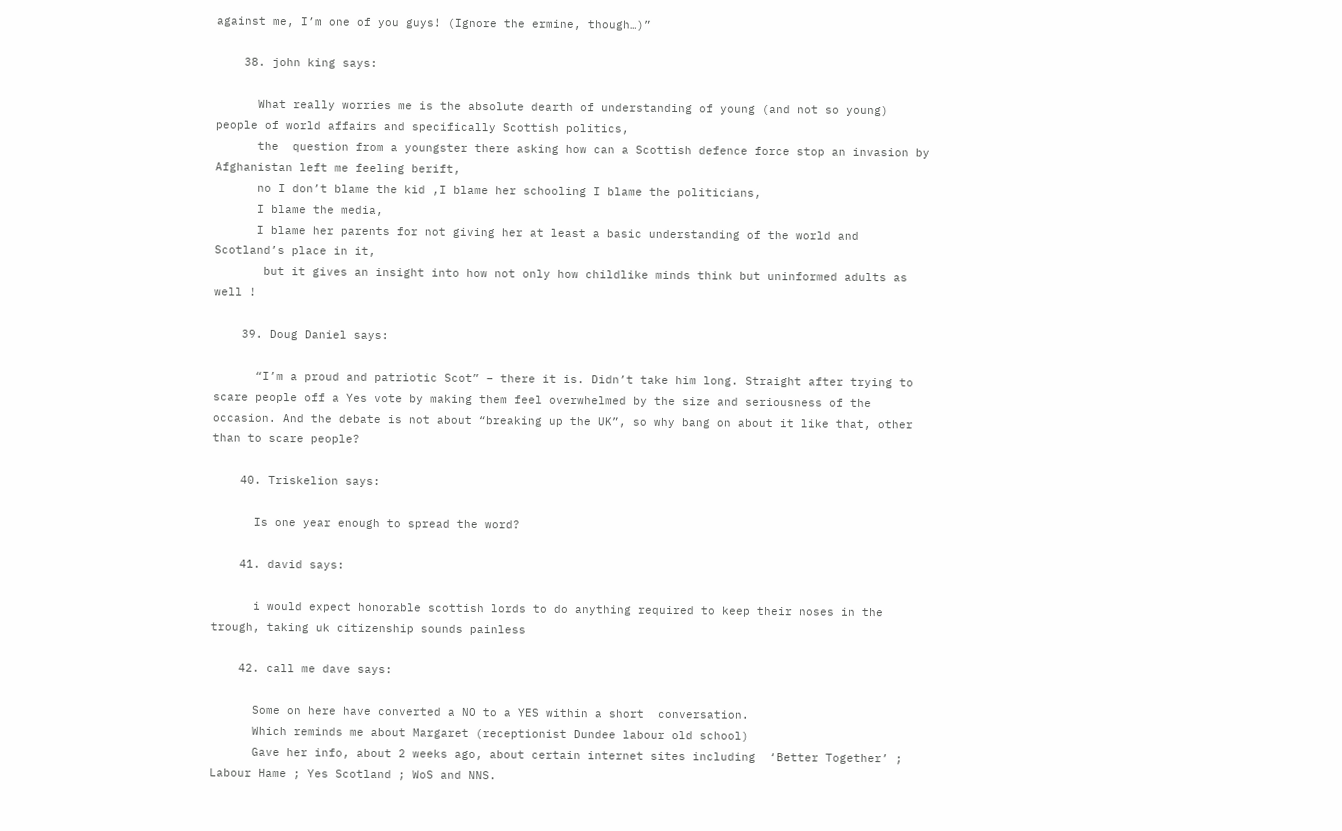against me, I’m one of you guys! (Ignore the ermine, though…)”

    38. john king says:

      What really worries me is the absolute dearth of understanding of young (and not so young) people of world affairs and specifically Scottish politics,
      the  question from a youngster there asking how can a Scottish defence force stop an invasion by Afghanistan left me feeling berift,
      no I don’t blame the kid ,I blame her schooling I blame the politicians,
      I blame the media,
      I blame her parents for not giving her at least a basic understanding of the world and Scotland’s place in it,
       but it gives an insight into how not only how childlike minds think but uninformed adults as well !

    39. Doug Daniel says:

      “I’m a proud and patriotic Scot” – there it is. Didn’t take him long. Straight after trying to scare people off a Yes vote by making them feel overwhelmed by the size and seriousness of the occasion. And the debate is not about “breaking up the UK”, so why bang on about it like that, other than to scare people?

    40. Triskelion says:

      Is one year enough to spread the word?

    41. david says:

      i would expect honorable scottish lords to do anything required to keep their noses in the trough, taking uk citizenship sounds painless

    42. call me dave says:

      Some on here have converted a NO to a YES within a short  conversation.
      Which reminds me about Margaret (receptionist Dundee labour old school)
      Gave her info, about 2 weeks ago, about certain internet sites including  ‘Better Together’ ; Labour Hame ; Yes Scotland ; WoS and NNS.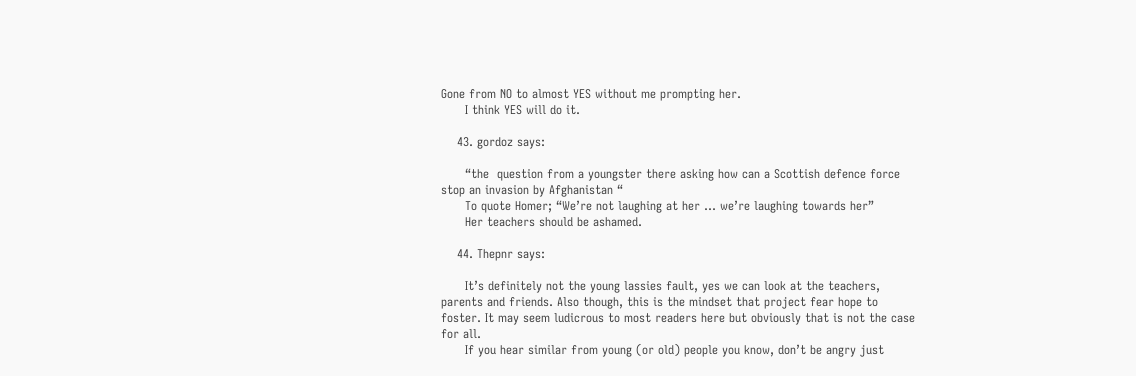Gone from NO to almost YES without me prompting her.
      I think YES will do it.

    43. gordoz says:

      “the  question from a youngster there asking how can a Scottish defence force stop an invasion by Afghanistan “
      To quote Homer; “We’re not laughing at her … we’re laughing towards her”
      Her teachers should be ashamed.

    44. Thepnr says:

      It’s definitely not the young lassies fault, yes we can look at the teachers, parents and friends. Also though, this is the mindset that project fear hope to foster. It may seem ludicrous to most readers here but obviously that is not the case for all.
      If you hear similar from young (or old) people you know, don’t be angry just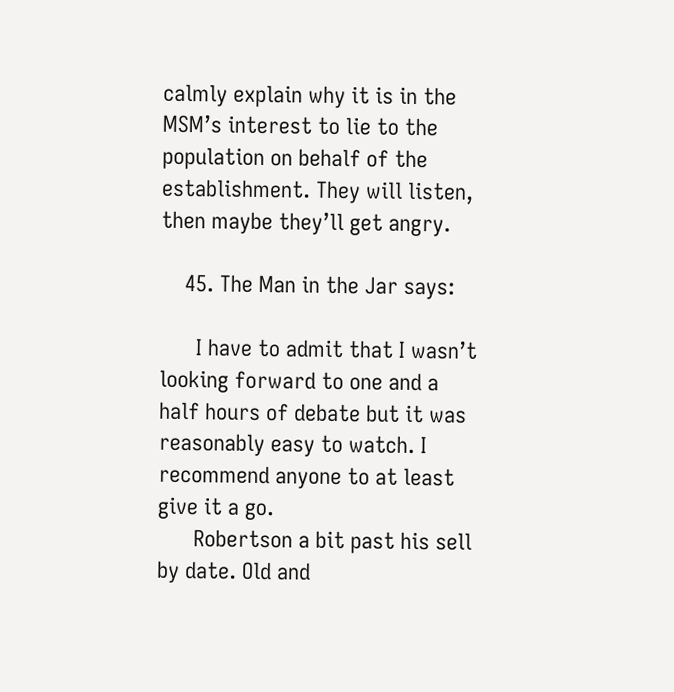calmly explain why it is in the MSM’s interest to lie to the population on behalf of the establishment. They will listen, then maybe they’ll get angry.

    45. The Man in the Jar says:

      I have to admit that I wasn’t looking forward to one and a half hours of debate but it was reasonably easy to watch. I recommend anyone to at least give it a go.
      Robertson a bit past his sell by date. Old and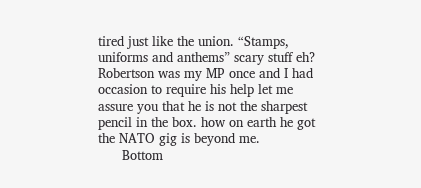tired just like the union. “Stamps, uniforms and anthems” scary stuff eh? Robertson was my MP once and I had occasion to require his help let me assure you that he is not the sharpest pencil in the box. how on earth he got the NATO gig is beyond me.
      Bottom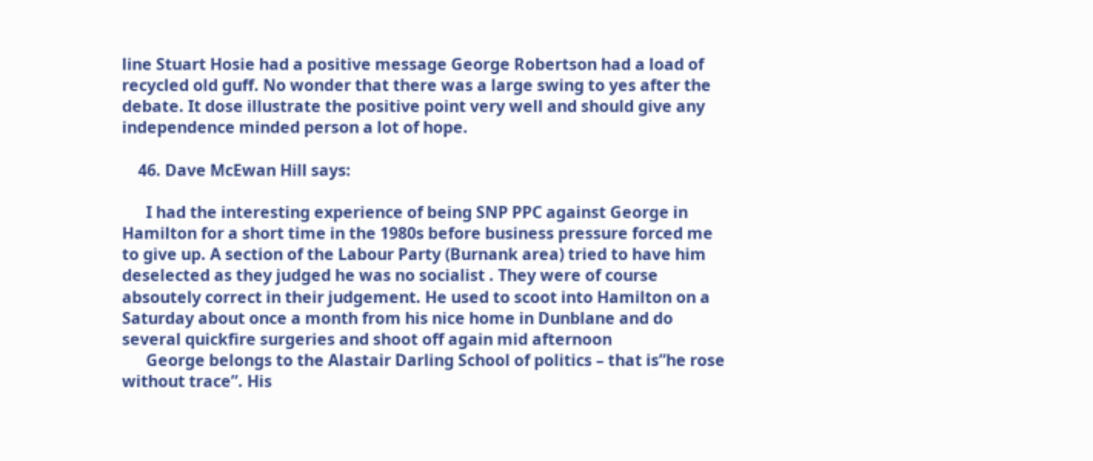line Stuart Hosie had a positive message George Robertson had a load of recycled old guff. No wonder that there was a large swing to yes after the debate. It dose illustrate the positive point very well and should give any independence minded person a lot of hope.

    46. Dave McEwan Hill says:

      I had the interesting experience of being SNP PPC against George in Hamilton for a short time in the 1980s before business pressure forced me to give up. A section of the Labour Party (Burnank area) tried to have him deselected as they judged he was no socialist . They were of course absoutely correct in their judgement. He used to scoot into Hamilton on a Saturday about once a month from his nice home in Dunblane and do several quickfire surgeries and shoot off again mid afternoon
      George belongs to the Alastair Darling School of politics – that is”he rose without trace”. His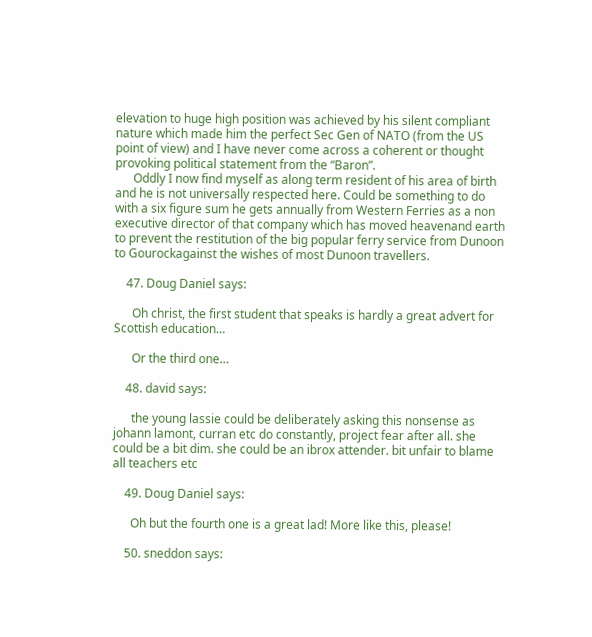elevation to huge high position was achieved by his silent compliant nature which made him the perfect Sec Gen of NATO (from the US point of view) and I have never come across a coherent or thought provoking political statement from the “Baron”.
      Oddly I now find myself as along term resident of his area of birth and he is not universally respected here. Could be something to do with a six figure sum he gets annually from Western Ferries as a non executive director of that company which has moved heavenand earth to prevent the restitution of the big popular ferry service from Dunoon to Gourockagainst the wishes of most Dunoon travellers.

    47. Doug Daniel says:

      Oh christ, the first student that speaks is hardly a great advert for Scottish education…

      Or the third one…

    48. david says:

      the young lassie could be deliberately asking this nonsense as johann lamont, curran etc do constantly, project fear after all. she could be a bit dim. she could be an ibrox attender. bit unfair to blame all teachers etc

    49. Doug Daniel says:

      Oh but the fourth one is a great lad! More like this, please!

    50. sneddon says: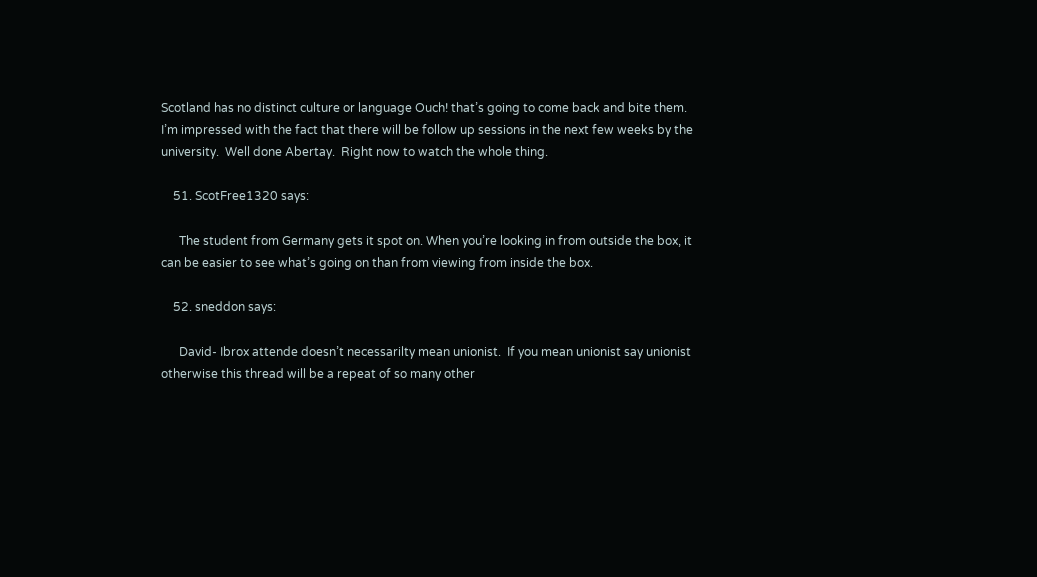Scotland has no distinct culture or language Ouch! that’s going to come back and bite them.  I’m impressed with the fact that there will be follow up sessions in the next few weeks by the university.  Well done Abertay.  Right now to watch the whole thing.

    51. ScotFree1320 says:

      The student from Germany gets it spot on. When you’re looking in from outside the box, it can be easier to see what’s going on than from viewing from inside the box.

    52. sneddon says:

      David- Ibrox attende doesn’t necessarilty mean unionist.  If you mean unionist say unionist otherwise this thread will be a repeat of so many other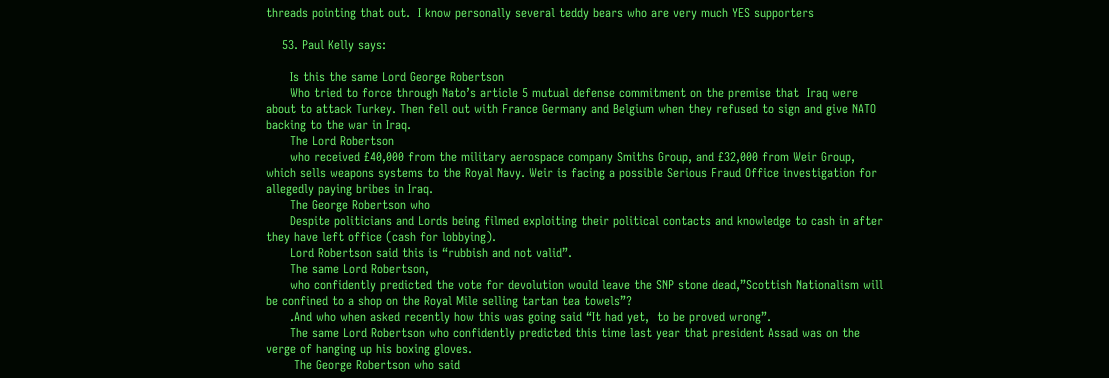threads pointing that out.  I know personally several teddy bears who are very much YES supporters

    53. Paul Kelly says:

      Is this the same Lord George Robertson
      Who tried to force through Nato’s article 5 mutual defense commitment on the premise that  Iraq were about to attack Turkey. Then fell out with France Germany and Belgium when they refused to sign and give NATO backing to the war in Iraq.
      The Lord Robertson
      who received £40,000 from the military aerospace company Smiths Group, and £32,000 from Weir Group, which sells weapons systems to the Royal Navy. Weir is facing a possible Serious Fraud Office investigation for allegedly paying bribes in Iraq.
      The George Robertson who
      Despite politicians and Lords being filmed exploiting their political contacts and knowledge to cash in after they have left office (cash for lobbying).
      Lord Robertson said this is “rubbish and not valid”.
      The same Lord Robertson,
      who confidently predicted the vote for devolution would leave the SNP stone dead,”Scottish Nationalism will be confined to a shop on the Royal Mile selling tartan tea towels”?
      .And who when asked recently how this was going said “It had yet,  to be proved wrong”.
      The same Lord Robertson who confidently predicted this time last year that president Assad was on the verge of hanging up his boxing gloves.
       The George Robertson who said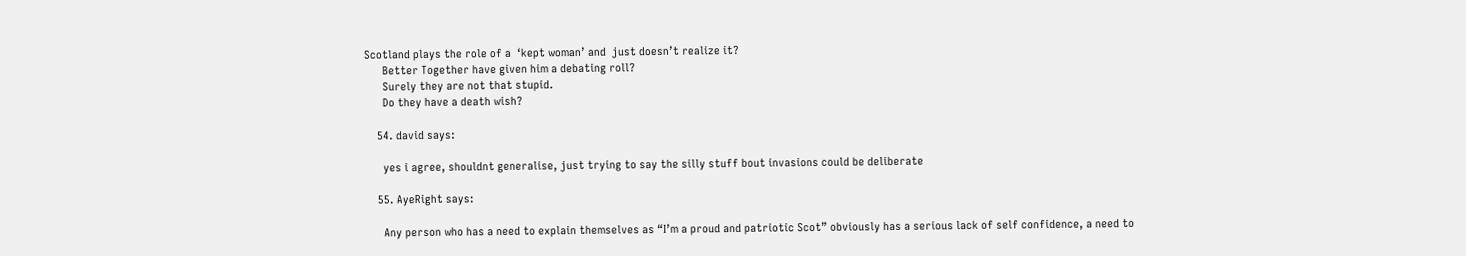Scotland plays the role of a  ‘kept woman’ and  just doesn’t realize it?
      Better Together have given him a debating roll?
      Surely they are not that stupid.
      Do they have a death wish?

    54. david says:

      yes i agree, shouldnt generalise, just trying to say the silly stuff bout invasions could be deliberate

    55. AyeRight says:

      Any person who has a need to explain themselves as “I’m a proud and patriotic Scot” obviously has a serious lack of self confidence, a need to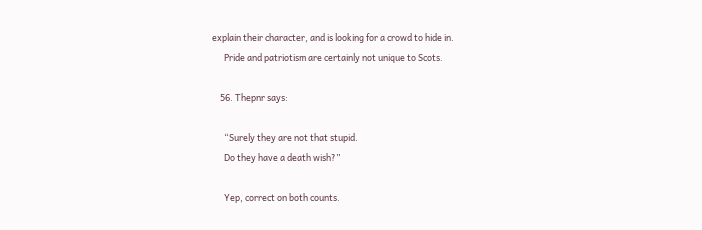explain their character, and is looking for a crowd to hide in.
      Pride and patriotism are certainly not unique to Scots.

    56. Thepnr says:

      “Surely they are not that stupid.
      Do they have a death wish?”

      Yep, correct on both counts.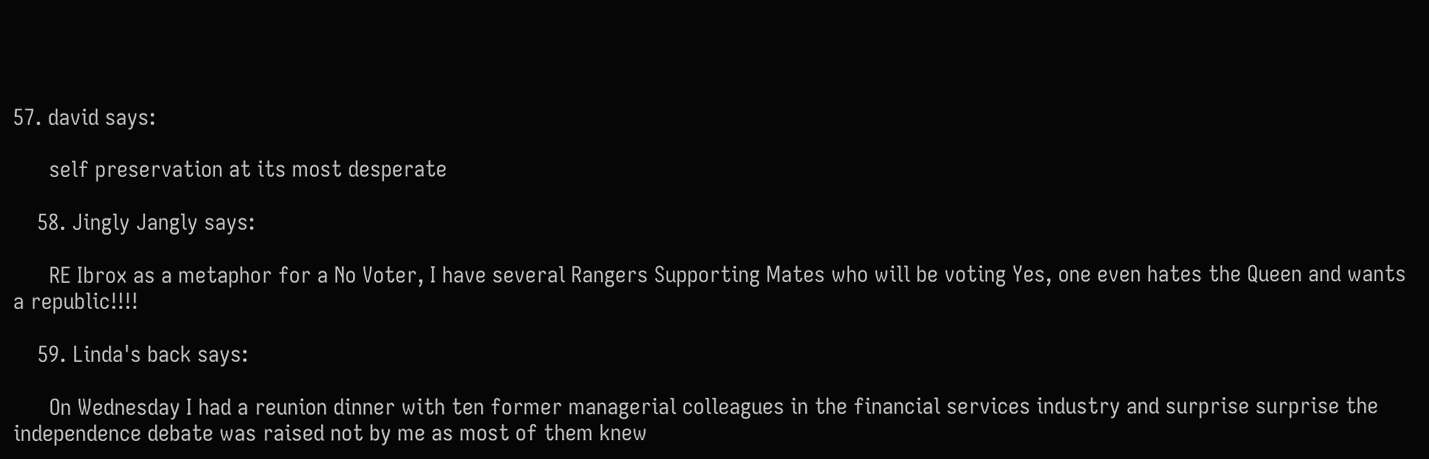57. david says:

      self preservation at its most desperate

    58. Jingly Jangly says:

      RE Ibrox as a metaphor for a No Voter, I have several Rangers Supporting Mates who will be voting Yes, one even hates the Queen and wants a republic!!!!

    59. Linda's back says:

      On Wednesday I had a reunion dinner with ten former managerial colleagues in the financial services industry and surprise surprise the independence debate was raised not by me as most of them knew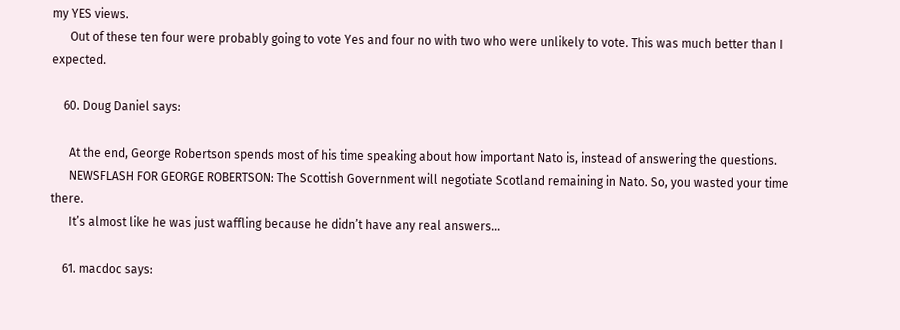my YES views.
      Out of these ten four were probably going to vote Yes and four no with two who were unlikely to vote. This was much better than I expected.

    60. Doug Daniel says:

      At the end, George Robertson spends most of his time speaking about how important Nato is, instead of answering the questions.
      NEWSFLASH FOR GEORGE ROBERTSON: The Scottish Government will negotiate Scotland remaining in Nato. So, you wasted your time there.
      It’s almost like he was just waffling because he didn’t have any real answers…

    61. macdoc says: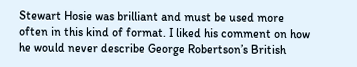Stewart Hosie was brilliant and must be used more often in this kind of format. I liked his comment on how he would never describe George Robertson’s British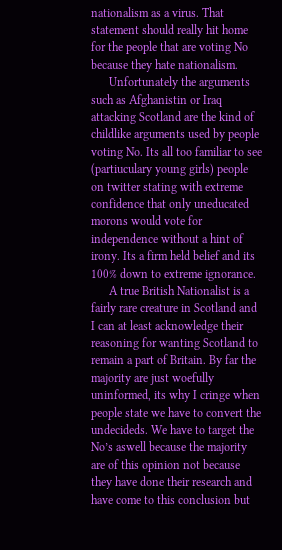nationalism as a virus. That statement should really hit home for the people that are voting No because they hate nationalism.
      Unfortunately the arguments such as Afghanistin or Iraq attacking Scotland are the kind of childlike arguments used by people voting No. Its all too familiar to see (partiuculary young girls) people on twitter stating with extreme confidence that only uneducated morons would vote for independence without a hint of irony. Its a firm held belief and its 100% down to extreme ignorance.
      A true British Nationalist is a fairly rare creature in Scotland and I can at least acknowledge their reasoning for wanting Scotland to remain a part of Britain. By far the majority are just woefully uninformed, its why I cringe when people state we have to convert the undecideds. We have to target the No’s aswell because the majority are of this opinion not because they have done their research and have come to this conclusion but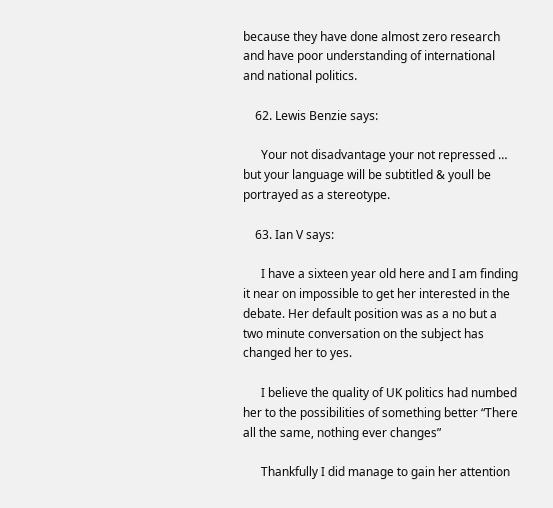because they have done almost zero research and have poor understanding of international and national politics.

    62. Lewis Benzie says:

      Your not disadvantage your not repressed … but your language will be subtitled & youll be portrayed as a stereotype.

    63. Ian V says:

      I have a sixteen year old here and I am finding it near on impossible to get her interested in the debate. Her default position was as a no but a two minute conversation on the subject has changed her to yes.

      I believe the quality of UK politics had numbed her to the possibilities of something better “There all the same, nothing ever changes”

      Thankfully I did manage to gain her attention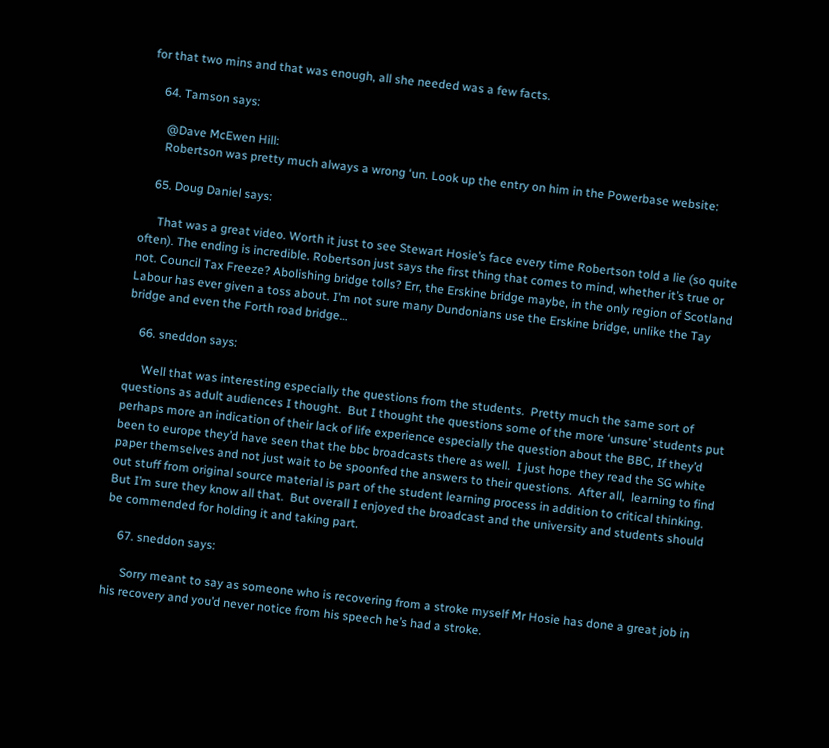for that two mins and that was enough, all she needed was a few facts.

    64. Tamson says:

      @Dave McEwen Hill:
      Robertson was pretty much always a wrong ‘un. Look up the entry on him in the Powerbase website:

    65. Doug Daniel says:

      That was a great video. Worth it just to see Stewart Hosie’s face every time Robertson told a lie (so quite often). The ending is incredible. Robertson just says the first thing that comes to mind, whether it’s true or not. Council Tax Freeze? Abolishing bridge tolls? Err, the Erskine bridge maybe, in the only region of Scotland Labour has ever given a toss about. I’m not sure many Dundonians use the Erskine bridge, unlike the Tay bridge and even the Forth road bridge…

    66. sneddon says:

      Well that was interesting especially the questions from the students.  Pretty much the same sort of questions as adult audiences I thought.  But I thought the questions some of the more ‘unsure’ students put  perhaps more an indication of their lack of life experience especially the question about the BBC, If they’d been to europe they’d have seen that the bbc broadcasts there as well.  I just hope they read the SG white paper themselves and not just wait to be spoonfed the answers to their questions.  After all,  learning to find out stuff from original source material is part of the student learning process in addition to critical thinking.  But I’m sure they know all that.  But overall I enjoyed the broadcast and the university and students should be commended for holding it and taking part.

    67. sneddon says:

      Sorry meant to say as someone who is recovering from a stroke myself Mr Hosie has done a great job in his recovery and you’d never notice from his speech he’s had a stroke.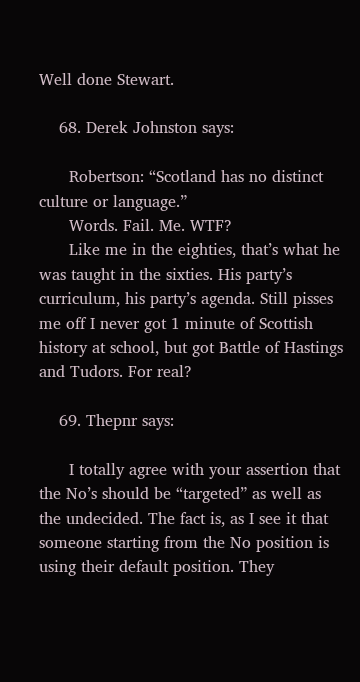Well done Stewart.

    68. Derek Johnston says:

      Robertson: “Scotland has no distinct culture or language.”
      Words. Fail. Me. WTF?
      Like me in the eighties, that’s what he was taught in the sixties. His party’s curriculum, his party’s agenda. Still pisses me off I never got 1 minute of Scottish history at school, but got Battle of Hastings and Tudors. For real?

    69. Thepnr says:

      I totally agree with your assertion that the No’s should be “targeted” as well as the undecided. The fact is, as I see it that someone starting from the No position is using their default position. They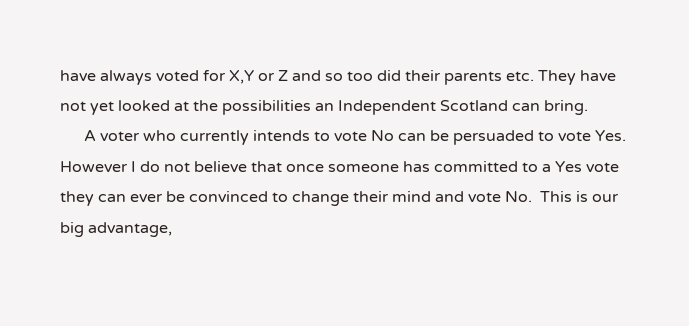have always voted for X,Y or Z and so too did their parents etc. They have not yet looked at the possibilities an Independent Scotland can bring.
      A voter who currently intends to vote No can be persuaded to vote Yes. However I do not believe that once someone has committed to a Yes vote they can ever be convinced to change their mind and vote No.  This is our big advantage,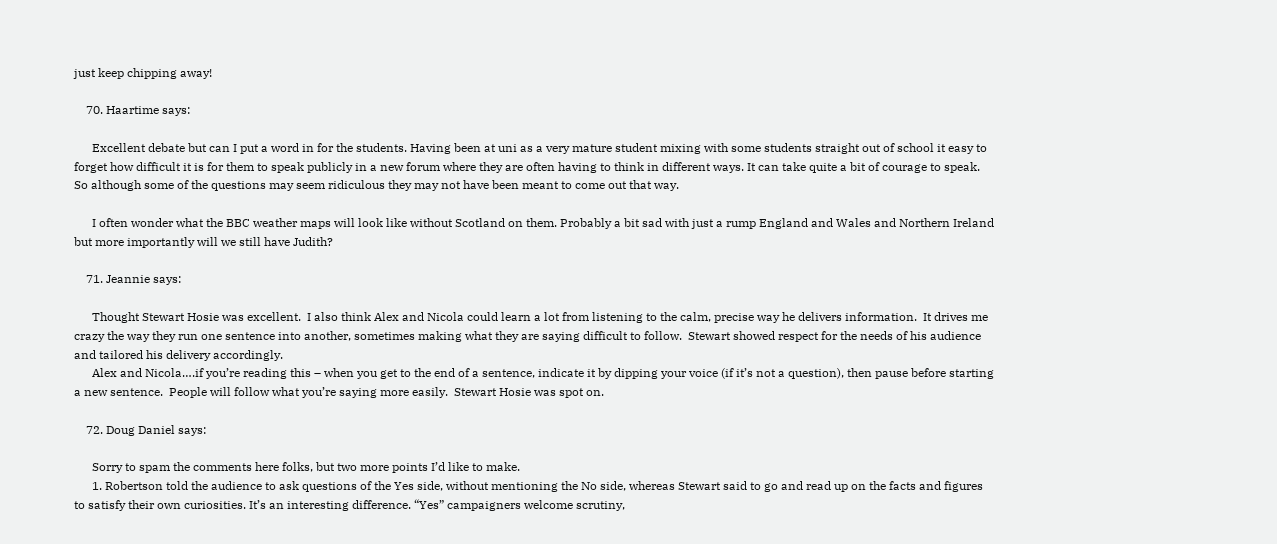just keep chipping away!

    70. Haartime says:

      Excellent debate but can I put a word in for the students. Having been at uni as a very mature student mixing with some students straight out of school it easy to forget how difficult it is for them to speak publicly in a new forum where they are often having to think in different ways. It can take quite a bit of courage to speak. So although some of the questions may seem ridiculous they may not have been meant to come out that way.

      I often wonder what the BBC weather maps will look like without Scotland on them. Probably a bit sad with just a rump England and Wales and Northern Ireland but more importantly will we still have Judith?

    71. Jeannie says:

      Thought Stewart Hosie was excellent.  I also think Alex and Nicola could learn a lot from listening to the calm, precise way he delivers information.  It drives me crazy the way they run one sentence into another, sometimes making what they are saying difficult to follow.  Stewart showed respect for the needs of his audience and tailored his delivery accordingly.
      Alex and Nicola….if you’re reading this – when you get to the end of a sentence, indicate it by dipping your voice (if it’s not a question), then pause before starting a new sentence.  People will follow what you’re saying more easily.  Stewart Hosie was spot on.

    72. Doug Daniel says:

      Sorry to spam the comments here folks, but two more points I’d like to make.
      1. Robertson told the audience to ask questions of the Yes side, without mentioning the No side, whereas Stewart said to go and read up on the facts and figures to satisfy their own curiosities. It’s an interesting difference. “Yes” campaigners welcome scrutiny,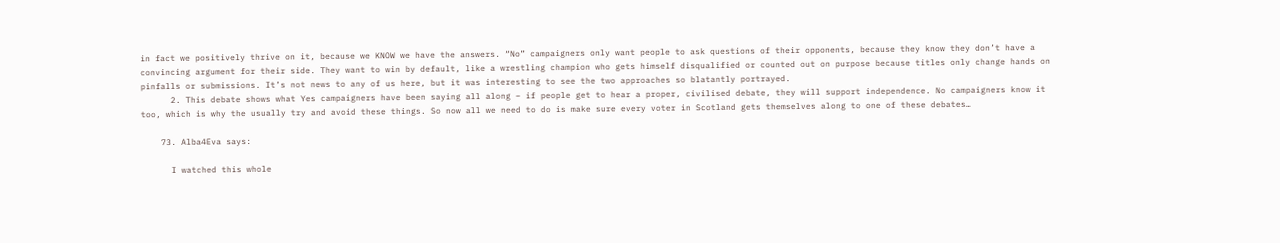in fact we positively thrive on it, because we KNOW we have the answers. “No” campaigners only want people to ask questions of their opponents, because they know they don’t have a convincing argument for their side. They want to win by default, like a wrestling champion who gets himself disqualified or counted out on purpose because titles only change hands on pinfalls or submissions. It’s not news to any of us here, but it was interesting to see the two approaches so blatantly portrayed.
      2. This debate shows what Yes campaigners have been saying all along – if people get to hear a proper, civilised debate, they will support independence. No campaigners know it too, which is why the usually try and avoid these things. So now all we need to do is make sure every voter in Scotland gets themselves along to one of these debates…

    73. Alba4Eva says:

      I watched this whole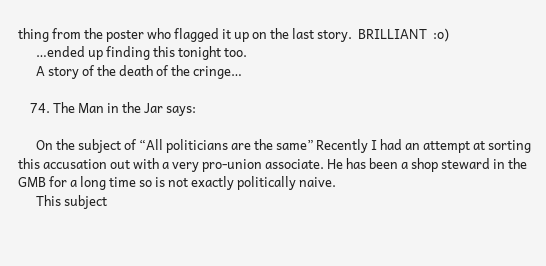thing from the poster who flagged it up on the last story.  BRILLIANT  :o)
      …ended up finding this tonight too.
      A story of the death of the cringe…

    74. The Man in the Jar says:

      On the subject of “All politicians are the same” Recently I had an attempt at sorting this accusation out with a very pro-union associate. He has been a shop steward in the GMB for a long time so is not exactly politically naive.
      This subject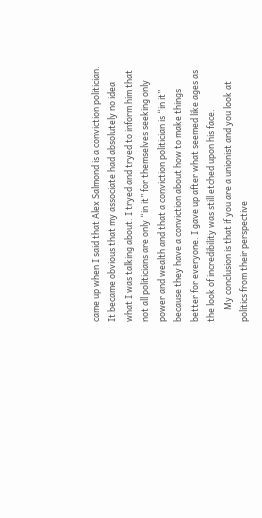came up when I said that Alex Salmond is a conviction politician. It became obvious that my associate had absolutely no idea what I was talking about. I tryed and tryed to inform him that not all politicians are only “in it” for themselves seeking only power and wealth and that a conviction politician is “in it” because they have a conviction about how to make things better for everyone. I gave up after what seemed like ages as the look of incredibility was still etched upon his face.
      My conclusion is that if you are a unionist and you look at politics from their perspective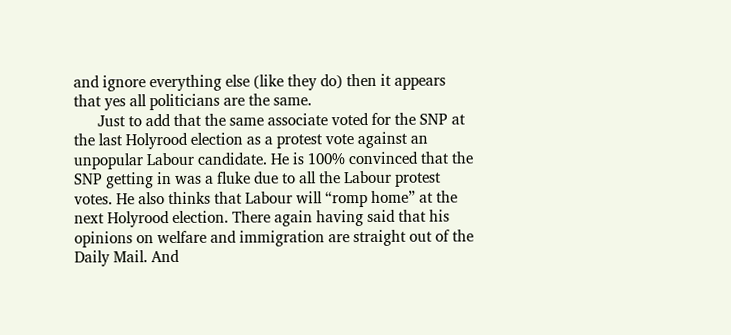and ignore everything else (like they do) then it appears that yes all politicians are the same.
      Just to add that the same associate voted for the SNP at the last Holyrood election as a protest vote against an unpopular Labour candidate. He is 100% convinced that the SNP getting in was a fluke due to all the Labour protest votes. He also thinks that Labour will “romp home” at the next Holyrood election. There again having said that his opinions on welfare and immigration are straight out of the Daily Mail. And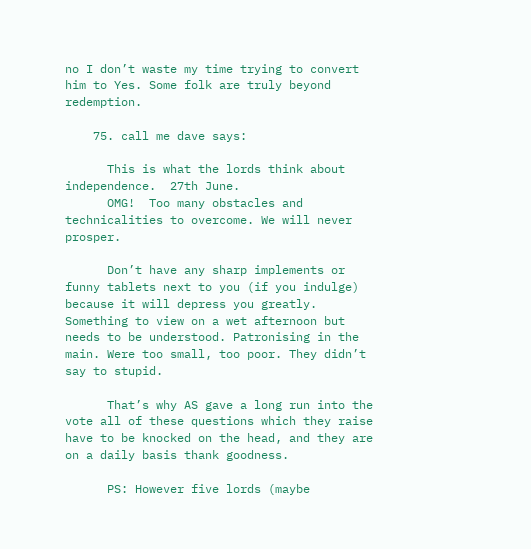no I don’t waste my time trying to convert him to Yes. Some folk are truly beyond redemption.

    75. call me dave says:

      This is what the lords think about independence.  27th June.
      OMG!  Too many obstacles and technicalities to overcome. We will never prosper.

      Don’t have any sharp implements or funny tablets next to you (if you indulge) because it will depress you greatly.  Something to view on a wet afternoon but needs to be understood. Patronising in the main. Were too small, too poor. They didn’t say to stupid.

      That’s why AS gave a long run into the vote all of these questions which they raise have to be knocked on the head, and they are on a daily basis thank goodness.

      PS: However five lords (maybe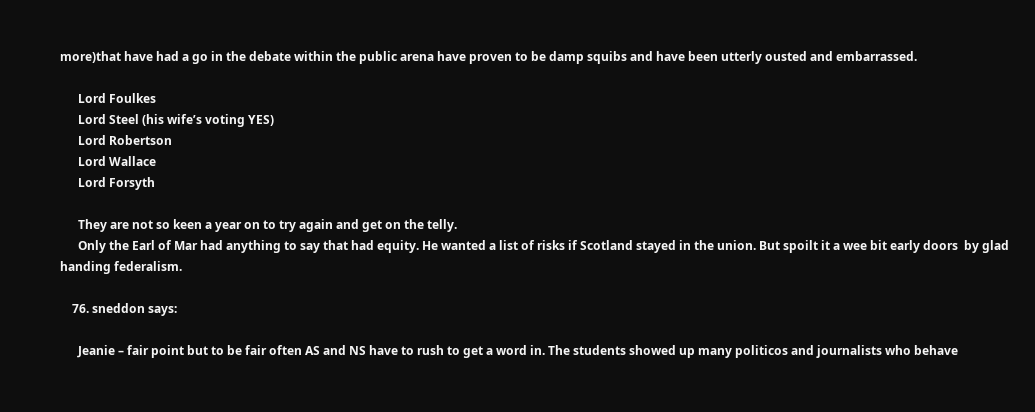more)that have had a go in the debate within the public arena have proven to be damp squibs and have been utterly ousted and embarrassed.

      Lord Foulkes
      Lord Steel (his wife’s voting YES)
      Lord Robertson
      Lord Wallace
      Lord Forsyth

      They are not so keen a year on to try again and get on the telly.
      Only the Earl of Mar had anything to say that had equity. He wanted a list of risks if Scotland stayed in the union. But spoilt it a wee bit early doors  by glad handing federalism.

    76. sneddon says:

      Jeanie – fair point but to be fair often AS and NS have to rush to get a word in. The students showed up many politicos and journalists who behave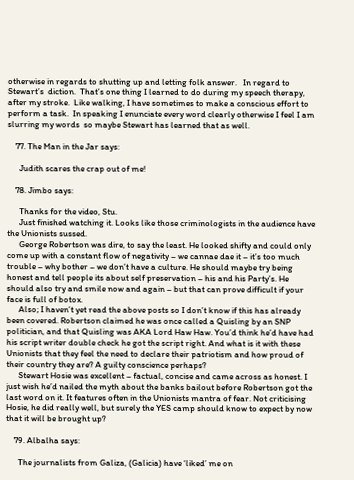otherwise in regards to shutting up and letting folk answer.   In regard to Stewart’s  diction.  That’s one thing I learned to do during my speech therapy, after my stroke.  Like walking, I have sometimes to make a conscious effort to perform a task.  In speaking I enunciate every word clearly otherwise I feel I am slurring my words  so maybe Stewart has learned that as well.

    77. The Man in the Jar says:

      Judith scares the crap out of me!

    78. Jimbo says:

      Thanks for the video, Stu.
      Just finished watching it. Looks like those criminologists in the audience have the Unionists sussed.
      George Robertson was dire, to say the least. He looked shifty and could only come up with a constant flow of negativity – we cannae dae it – it’s too much trouble – why bother – we don’t have a culture. He should maybe try being honest and tell people its about self preservation – his and his Party’s. He should also try and smile now and again – but that can prove difficult if your face is full of botox.
      Also; I haven’t yet read the above posts so I don’t know if this has already been covered. Robertson claimed he was once called a Quisling by an SNP politician, and that Quisling was AKA Lord Haw Haw. You’d think he’d have had his script writer double check he got the script right. And what is it with these Unionists that they feel the need to declare their patriotism and how proud of their country they are? A guilty conscience perhaps?
      Stewart Hosie was excellent – factual, concise and came across as honest. I just wish he’d nailed the myth about the banks bailout before Robertson got the last word on it. It features often in the Unionists mantra of fear. Not criticising Hosie, he did really well, but surely the YES camp should know to expect by now that it will be brought up?

    79. Albalha says:

      The journalists from Galiza, (Galicia) have ‘liked’ me on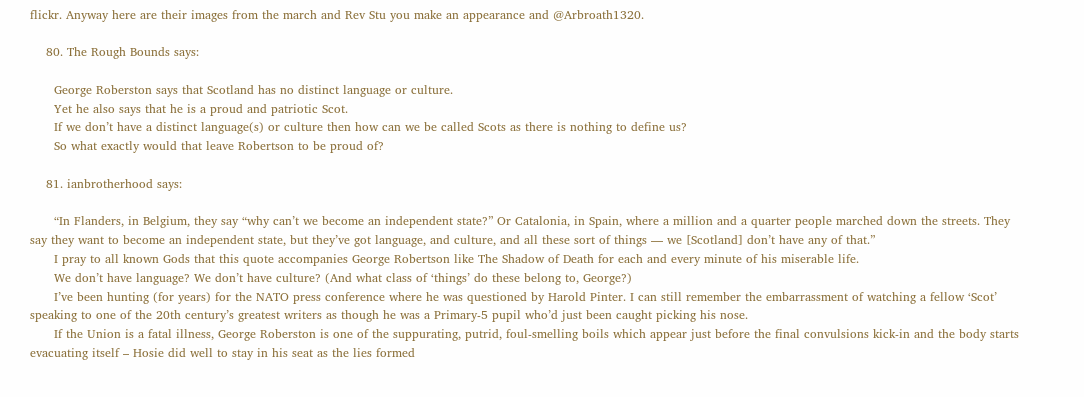flickr. Anyway here are their images from the march and Rev Stu you make an appearance and @Arbroath1320.

    80. The Rough Bounds says:

      George Roberston says that Scotland has no distinct language or culture.
      Yet he also says that he is a proud and patriotic Scot.
      If we don’t have a distinct language(s) or culture then how can we be called Scots as there is nothing to define us?
      So what exactly would that leave Robertson to be proud of?

    81. ianbrotherhood says:

      “In Flanders, in Belgium, they say “why can’t we become an independent state?” Or Catalonia, in Spain, where a million and a quarter people marched down the streets. They say they want to become an independent state, but they’ve got language, and culture, and all these sort of things — we [Scotland] don’t have any of that.”
      I pray to all known Gods that this quote accompanies George Robertson like The Shadow of Death for each and every minute of his miserable life.
      We don’t have language? We don’t have culture? (And what class of ‘things’ do these belong to, George?)
      I’ve been hunting (for years) for the NATO press conference where he was questioned by Harold Pinter. I can still remember the embarrassment of watching a fellow ‘Scot’ speaking to one of the 20th century’s greatest writers as though he was a Primary-5 pupil who’d just been caught picking his nose.
      If the Union is a fatal illness, George Roberston is one of the suppurating, putrid, foul-smelling boils which appear just before the final convulsions kick-in and the body starts evacuating itself – Hosie did well to stay in his seat as the lies formed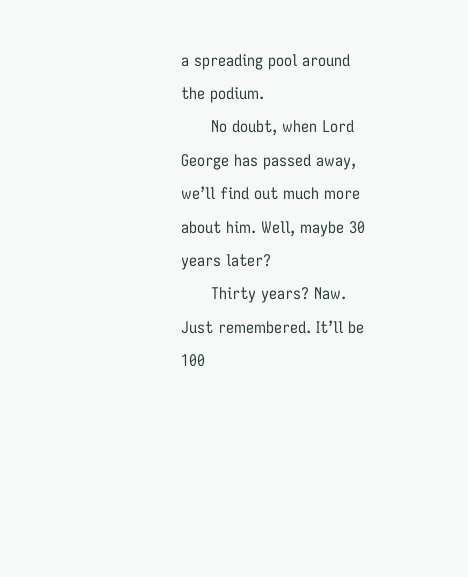a spreading pool around the podium.
      No doubt, when Lord George has passed away, we’ll find out much more about him. Well, maybe 30 years later?
      Thirty years? Naw. Just remembered. It’ll be 100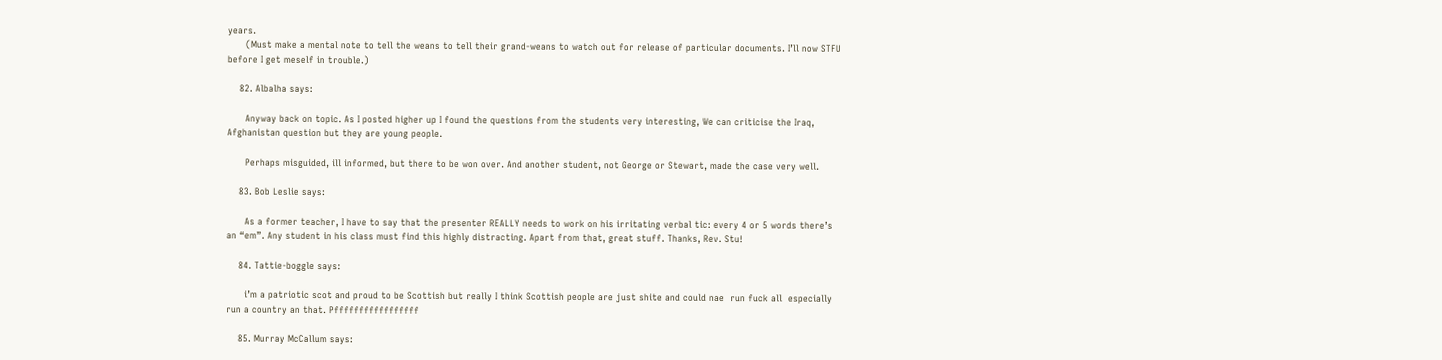years.
      (Must make a mental note to tell the weans to tell their grand-weans to watch out for release of particular documents. I’ll now STFU before I get meself in trouble.)

    82. Albalha says:

      Anyway back on topic. As I posted higher up I found the questions from the students very interesting, We can criticise the Iraq, Afghanistan question but they are young people.

      Perhaps misguided, ill informed, but there to be won over. And another student, not George or Stewart, made the case very well.

    83. Bob Leslie says:

      As a former teacher, I have to say that the presenter REALLY needs to work on his irritating verbal tic: every 4 or 5 words there’s an “em”. Any student in his class must find this highly distracting. Apart from that, great stuff. Thanks, Rev. Stu!

    84. Tattie-boggle says:

      i’m a patriotic scot and proud to be Scottish but really I think Scottish people are just shite and could nae  run fuck all  especially run a country an that. Pfffffffffffffffff

    85. Murray McCallum says: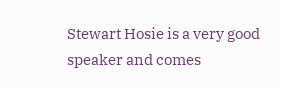Stewart Hosie is a very good speaker and comes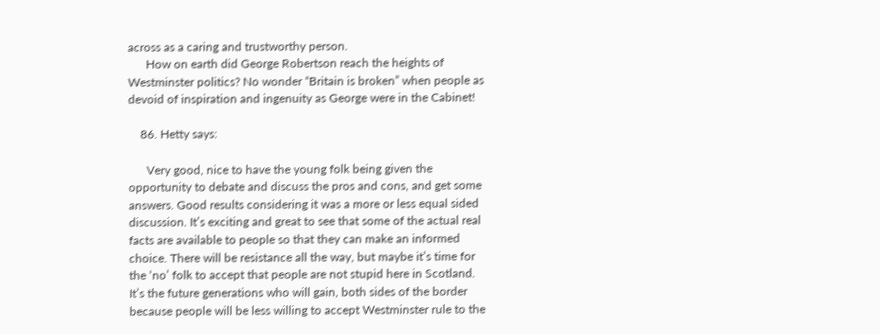across as a caring and trustworthy person.
      How on earth did George Robertson reach the heights of Westminster politics? No wonder “Britain is broken” when people as devoid of inspiration and ingenuity as George were in the Cabinet!

    86. Hetty says:

      Very good, nice to have the young folk being given the opportunity to debate and discuss the pros and cons, and get some answers. Good results considering it was a more or less equal sided discussion. It’s exciting and great to see that some of the actual real facts are available to people so that they can make an informed choice. There will be resistance all the way, but maybe it’s time for the ‘no’ folk to accept that people are not stupid here in Scotland. It’s the future generations who will gain, both sides of the border because people will be less willing to accept Westminster rule to the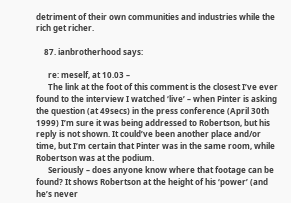detriment of their own communities and industries while the rich get richer.

    87. ianbrotherhood says:

      re: meself, at 10.03 –
      The link at the foot of this comment is the closest I’ve ever found to the interview I watched ‘live’ – when Pinter is asking the question (at 49secs) in the press conference (April 30th 1999) I’m sure it was being addressed to Robertson, but his reply is not shown. It could’ve been another place and/or time, but I’m certain that Pinter was in the same room, while Robertson was at the podium.
      Seriously – does anyone know where that footage can be found? It shows Robertson at the height of his ‘power’ (and he’s never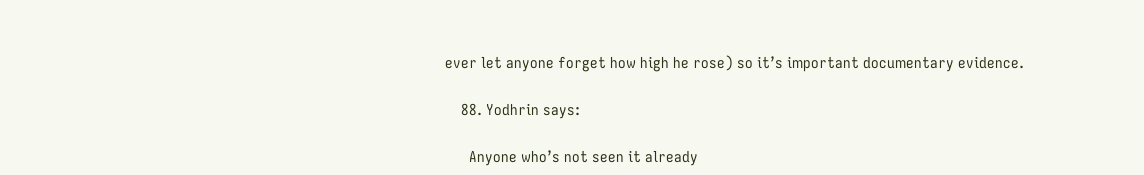ever let anyone forget how high he rose) so it’s important documentary evidence.

    88. Yodhrin says:

      Anyone who’s not seen it already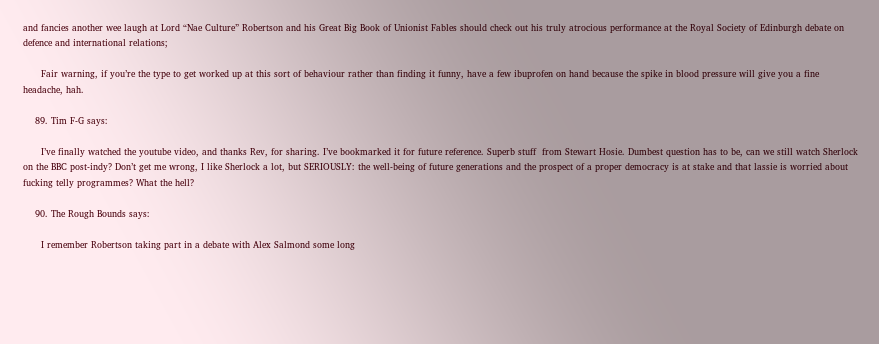and fancies another wee laugh at Lord “Nae Culture” Robertson and his Great Big Book of Unionist Fables should check out his truly atrocious performance at the Royal Society of Edinburgh debate on defence and international relations;

      Fair warning, if you’re the type to get worked up at this sort of behaviour rather than finding it funny, have a few ibuprofen on hand because the spike in blood pressure will give you a fine headache, hah.

    89. Tim F-G says:

      I’ve finally watched the youtube video, and thanks Rev, for sharing. I’ve bookmarked it for future reference. Superb stuff  from Stewart Hosie. Dumbest question has to be, can we still watch Sherlock on the BBC post-indy? Don’t get me wrong, I like Sherlock a lot, but SERIOUSLY: the well-being of future generations and the prospect of a proper democracy is at stake and that lassie is worried about fucking telly programmes? What the hell?

    90. The Rough Bounds says:

      I remember Robertson taking part in a debate with Alex Salmond some long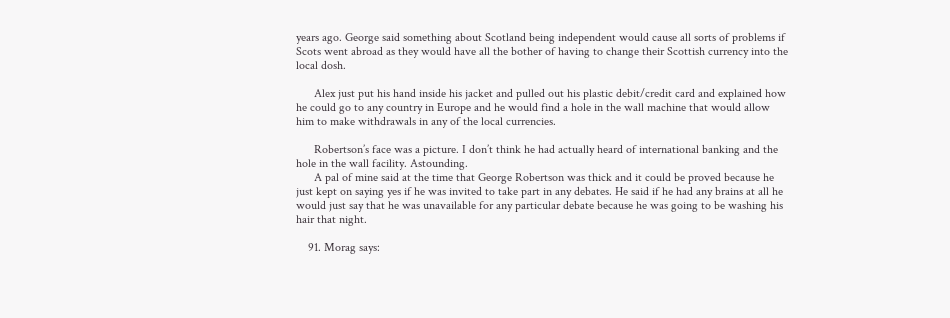years ago. George said something about Scotland being independent would cause all sorts of problems if Scots went abroad as they would have all the bother of having to change their Scottish currency into the local dosh.

      Alex just put his hand inside his jacket and pulled out his plastic debit/credit card and explained how he could go to any country in Europe and he would find a hole in the wall machine that would allow him to make withdrawals in any of the local currencies.

      Robertson’s face was a picture. I don’t think he had actually heard of international banking and the hole in the wall facility. Astounding.
      A pal of mine said at the time that George Robertson was thick and it could be proved because he just kept on saying yes if he was invited to take part in any debates. He said if he had any brains at all he would just say that he was unavailable for any particular debate because he was going to be washing his hair that night.

    91. Morag says: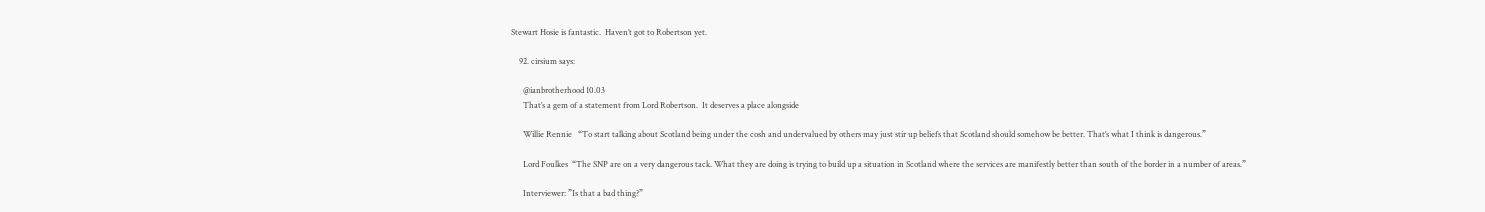Stewart Hosie is fantastic.  Haven’t got to Robertson yet.

    92. cirsium says:

      @ianbrotherhood 10.03
      That’s a gem of a statement from Lord Robertson.  It deserves a place alongside

      Willie Rennie   “To start talking about Scotland being under the cosh and undervalued by others may just stir up beliefs that Scotland should somehow be better. That’s what I think is dangerous.”

      Lord Foulkes  “The SNP are on a very dangerous tack. What they are doing is trying to build up a situation in Scotland where the services are manifestly better than south of the border in a number of areas.”

      Interviewer: ”Is that a bad thing?”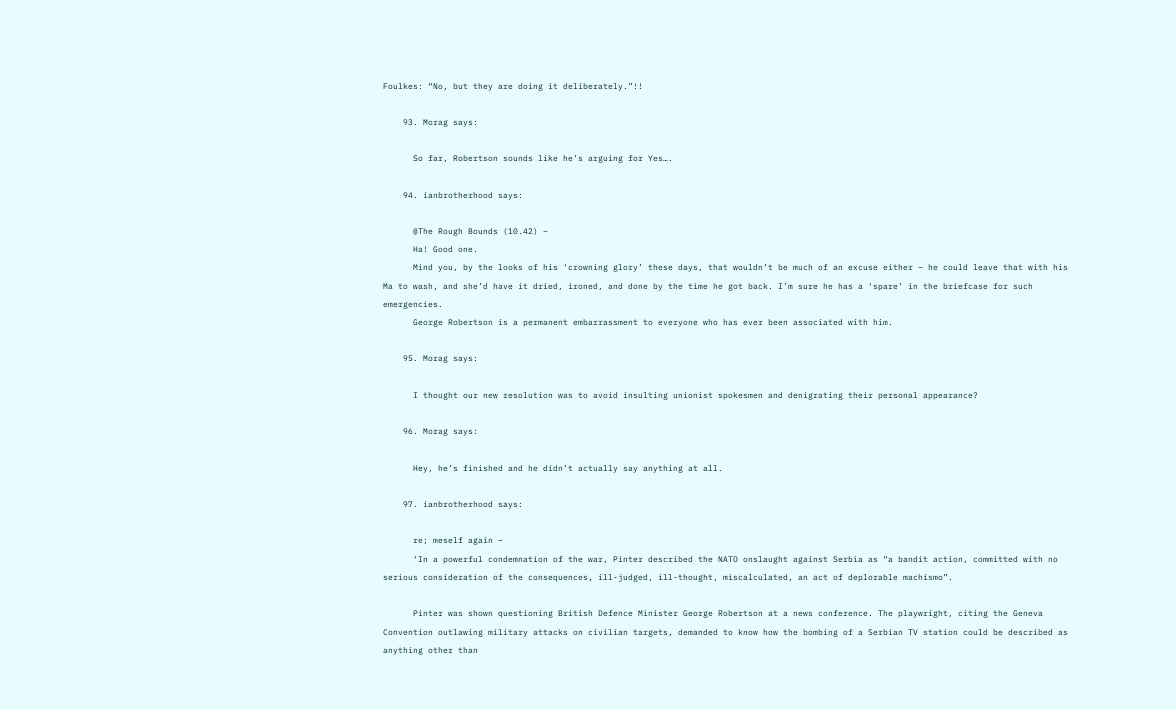Foulkes: “No, but they are doing it deliberately.”!!

    93. Morag says:

      So far, Robertson sounds like he’s arguing for Yes….

    94. ianbrotherhood says:

      @The Rough Bounds (10.42) –
      Ha! Good one.
      Mind you, by the looks of his ‘crowning glory’ these days, that wouldn’t be much of an excuse either – he could leave that with his Ma to wash, and she’d have it dried, ironed, and done by the time he got back. I’m sure he has a ‘spare’ in the briefcase for such emergencies.
      George Robertson is a permanent embarrassment to everyone who has ever been associated with him.

    95. Morag says:

      I thought our new resolution was to avoid insulting unionist spokesmen and denigrating their personal appearance?

    96. Morag says:

      Hey, he’s finished and he didn’t actually say anything at all.

    97. ianbrotherhood says:

      re; meself again –
      ‘In a powerful condemnation of the war, Pinter described the NATO onslaught against Serbia as “a bandit action, committed with no serious consideration of the consequences, ill-judged, ill-thought, miscalculated, an act of deplorable machismo”.

      Pinter was shown questioning British Defence Minister George Robertson at a news conference. The playwright, citing the Geneva Convention outlawing military attacks on civilian targets, demanded to know how the bombing of a Serbian TV station could be described as anything other than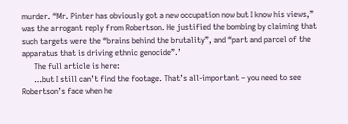murder. “Mr. Pinter has obviously got a new occupation now but I know his views,” was the arrogant reply from Robertson. He justified the bombing by claiming that such targets were the “brains behind the brutality”, and “part and parcel of the apparatus that is driving ethnic genocide”.’
      The full article is here:
      …but I still can’t find the footage. That’s all-important – you need to see Robertson’s face when he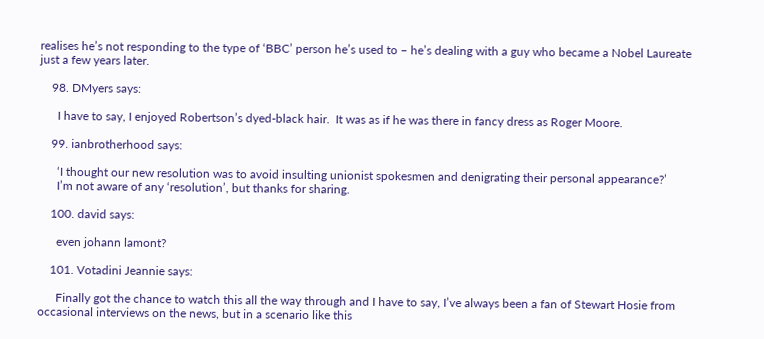realises he’s not responding to the type of ‘BBC’ person he’s used to – he’s dealing with a guy who became a Nobel Laureate just a few years later.

    98. DMyers says:

      I have to say, I enjoyed Robertson’s dyed-black hair.  It was as if he was there in fancy dress as Roger Moore.

    99. ianbrotherhood says:

      ‘I thought our new resolution was to avoid insulting unionist spokesmen and denigrating their personal appearance?’
      I’m not aware of any ‘resolution’, but thanks for sharing.

    100. david says:

      even johann lamont?

    101. Votadini Jeannie says:

      Finally got the chance to watch this all the way through and I have to say, I’ve always been a fan of Stewart Hosie from occasional interviews on the news, but in a scenario like this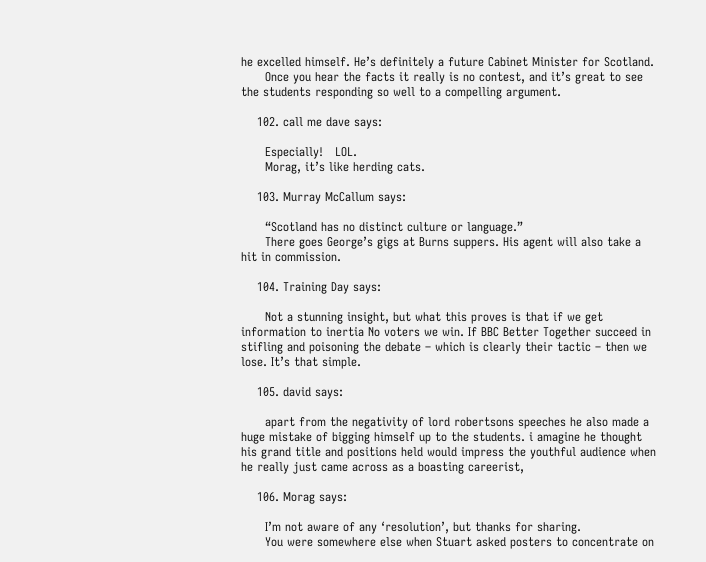he excelled himself. He’s definitely a future Cabinet Minister for Scotland.
      Once you hear the facts it really is no contest, and it’s great to see the students responding so well to a compelling argument.

    102. call me dave says:

      Especially!   LOL.
      Morag, it’s like herding cats.

    103. Murray McCallum says:

      “Scotland has no distinct culture or language.”
      There goes George’s gigs at Burns suppers. His agent will also take a hit in commission.

    104. Training Day says:

      Not a stunning insight, but what this proves is that if we get information to inertia No voters we win. If BBC Better Together succeed in stifling and poisoning the debate – which is clearly their tactic – then we lose. It’s that simple.

    105. david says:

      apart from the negativity of lord robertsons speeches he also made a huge mistake of bigging himself up to the students. i amagine he thought his grand title and positions held would impress the youthful audience when he really just came across as a boasting careerist,

    106. Morag says:

      I’m not aware of any ‘resolution’, but thanks for sharing.
      You were somewhere else when Stuart asked posters to concentrate on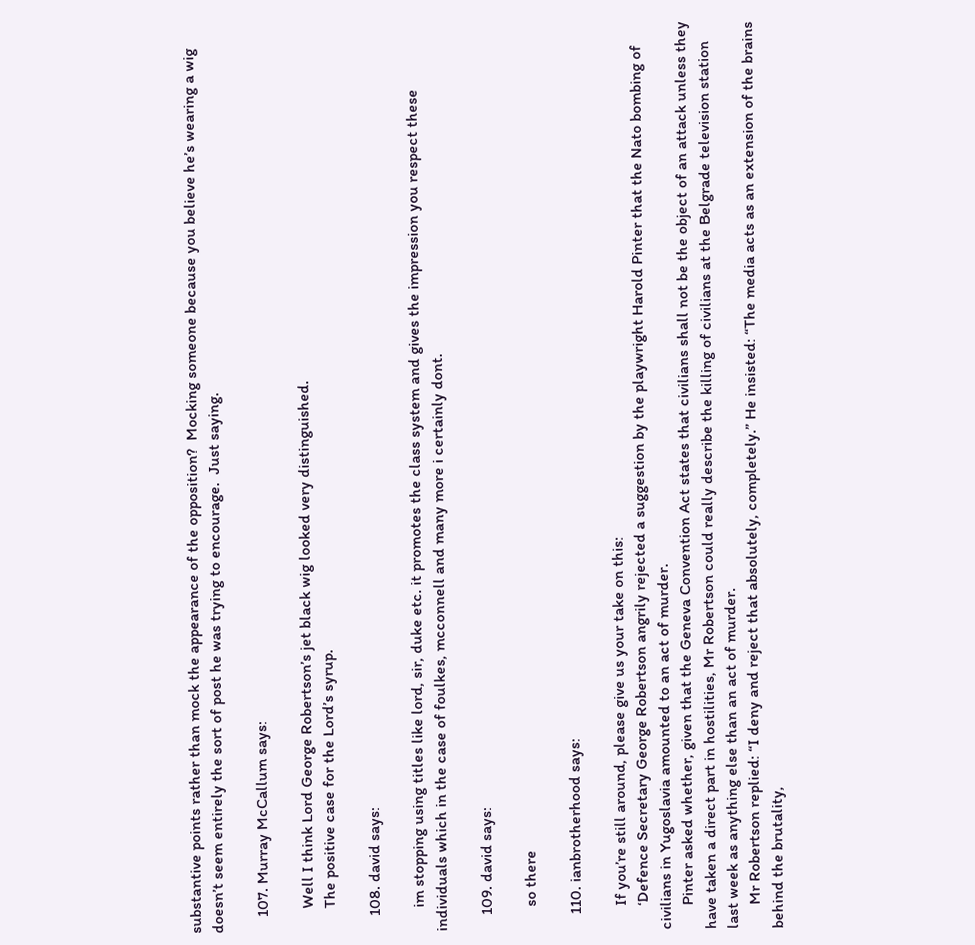substantive points rather than mock the appearance of the opposition?  Mocking someone because you believe he’s wearing a wig doesn’t seem entirely the sort of post he was trying to encourage.  Just saying.

    107. Murray McCallum says:

      Well I think Lord George Robertson’s jet black wig looked very distinguished.
      The positive case for the Lord’s syrup.

    108. david says:

      im stopping using titles like lord, sir, duke etc. it promotes the class system and gives the impression you respect these individuals which in the case of foulkes, mcconnell and many more i certainly dont.

    109. david says:

      so there

    110. ianbrotherhood says:

      If you’re still around, please give us your take on this:
      ‘Defence Secretary George Robertson angrily rejected a suggestion by the playwright Harold Pinter that the Nato bombing of civilians in Yugoslavia amounted to an act of murder.
      Pinter asked whether, given that the Geneva Convention Act states that civilians shall not be the object of an attack unless they have taken a direct part in hostilities, Mr Robertson could really describe the killing of civilians at the Belgrade television station last week as anything else than an act of murder.
      Mr Robertson replied: “I deny and reject that absolutely, completely.” He insisted: “The media acts as an extension of the brains behind the brutality,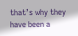that’s why they have been a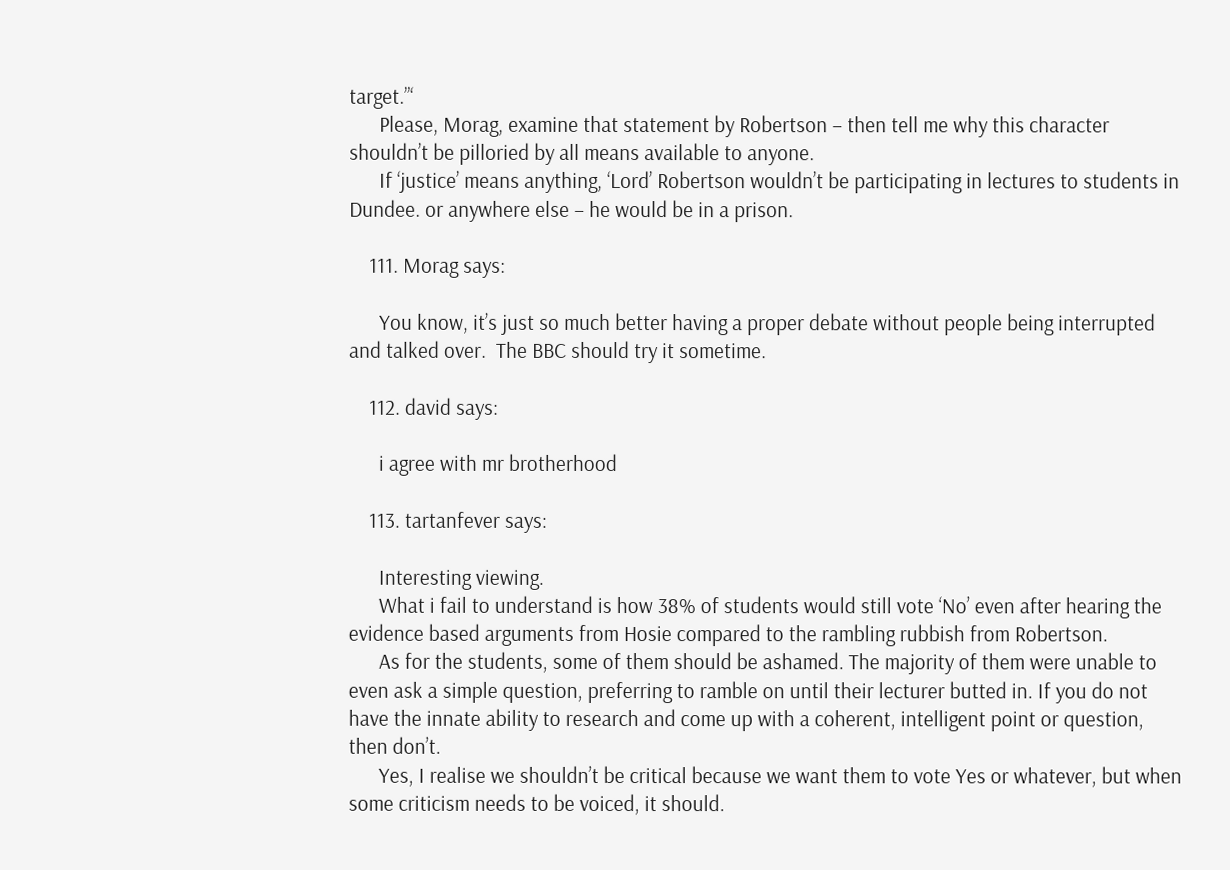target.”‘
      Please, Morag, examine that statement by Robertson – then tell me why this character shouldn’t be pilloried by all means available to anyone.
      If ‘justice’ means anything, ‘Lord’ Robertson wouldn’t be participating in lectures to students in Dundee. or anywhere else – he would be in a prison.

    111. Morag says:

      You know, it’s just so much better having a proper debate without people being interrupted and talked over.  The BBC should try it sometime.

    112. david says:

      i agree with mr brotherhood

    113. tartanfever says:

      Interesting viewing.
      What i fail to understand is how 38% of students would still vote ‘No’ even after hearing the evidence based arguments from Hosie compared to the rambling rubbish from Robertson.
      As for the students, some of them should be ashamed. The majority of them were unable to even ask a simple question, preferring to ramble on until their lecturer butted in. If you do not have the innate ability to research and come up with a coherent, intelligent point or question, then don’t.
      Yes, I realise we shouldn’t be critical because we want them to vote Yes or whatever, but when some criticism needs to be voiced, it should.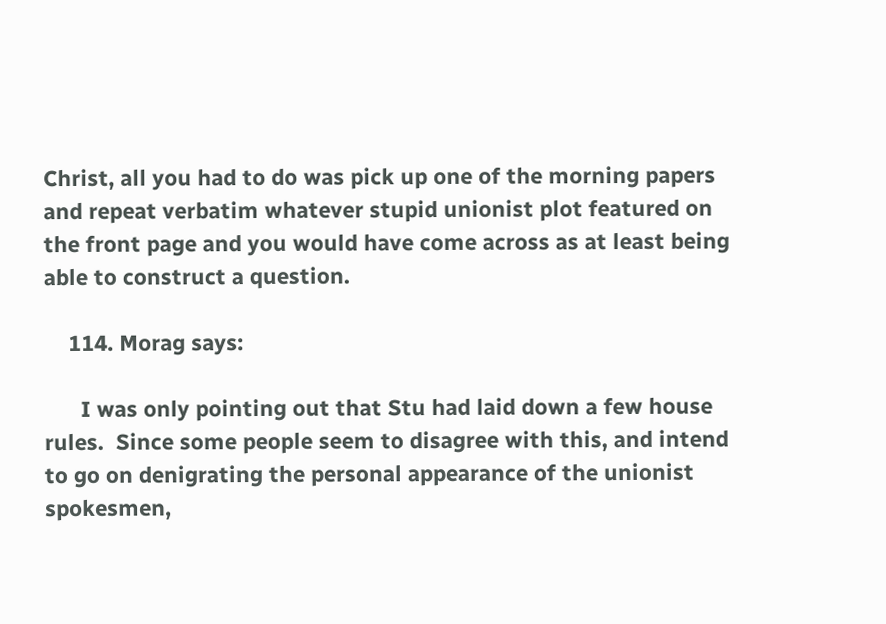Christ, all you had to do was pick up one of the morning papers and repeat verbatim whatever stupid unionist plot featured on the front page and you would have come across as at least being able to construct a question.

    114. Morag says:

      I was only pointing out that Stu had laid down a few house rules.  Since some people seem to disagree with this, and intend to go on denigrating the personal appearance of the unionist spokesmen,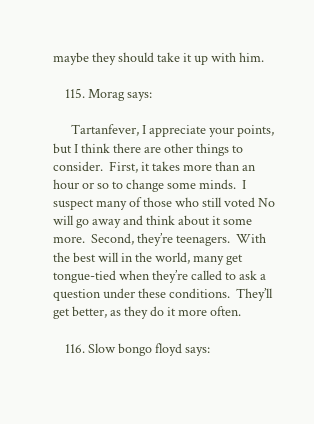maybe they should take it up with him.

    115. Morag says:

      Tartanfever, I appreciate your points, but I think there are other things to consider.  First, it takes more than an hour or so to change some minds.  I suspect many of those who still voted No will go away and think about it some more.  Second, they’re teenagers.  With the best will in the world, many get tongue-tied when they’re called to ask a question under these conditions.  They’ll get better, as they do it more often.

    116. Slow bongo floyd says: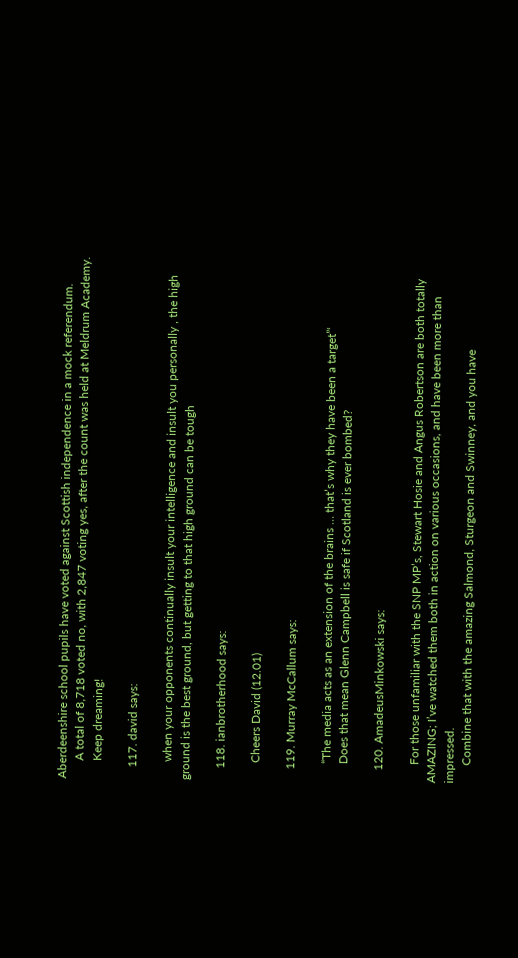Aberdeenshire school pupils have voted against Scottish independence in a mock referendum.
      A total of 8,718 voted no, with 2,847 voting yes, after the count was held at Meldrum Academy.
      Keep dreaming!

    117. david says:

      when your opponents continually insult your intelligence and insult you personally , the high ground is the best ground, but getting to that high ground can be tough

    118. ianbrotherhood says:

      Cheers David (12.01)

    119. Murray McCallum says:

      “The media acts as an extension of the brains … that’s why they have been a target”‘
      Does that mean Glenn Campbell is safe if Scotland is ever bombed?

    120. AmadeusMinkowski says:

      For those unfamiliar with the SNP MP’s, Stewart Hosie and Angus Robertson are both totally AMAZING; I’ve watched them both in action on various occasions, and have been more than impressed.
      Combine that with the amazing Salmond, Sturgeon and Swinney, and you have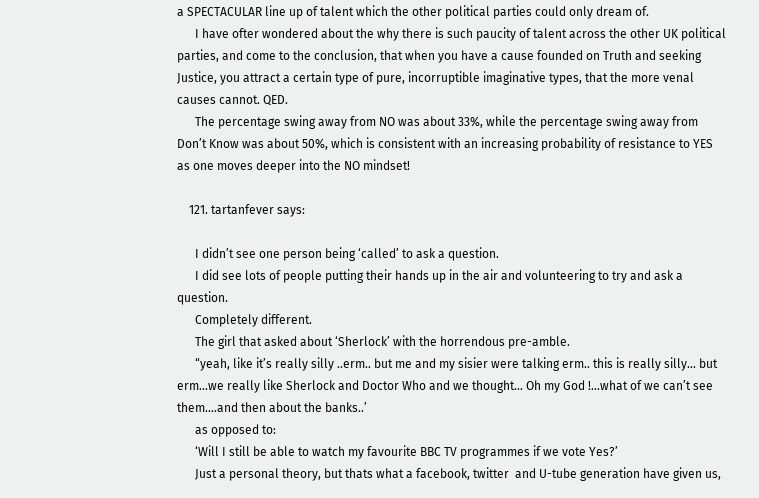a SPECTACULAR line up of talent which the other political parties could only dream of.
      I have ofter wondered about the why there is such paucity of talent across the other UK political parties, and come to the conclusion, that when you have a cause founded on Truth and seeking Justice, you attract a certain type of pure, incorruptible imaginative types, that the more venal causes cannot. QED.
      The percentage swing away from NO was about 33%, while the percentage swing away from Don’t Know was about 50%, which is consistent with an increasing probability of resistance to YES as one moves deeper into the NO mindset!

    121. tartanfever says:

      I didn’t see one person being ‘called’ to ask a question.
      I did see lots of people putting their hands up in the air and volunteering to try and ask a question.
      Completely different.
      The girl that asked about ‘Sherlock’ with the horrendous pre-amble.
      “yeah, like it’s really silly ..erm.. but me and my sisier were talking erm.. this is really silly… but erm…we really like Sherlock and Doctor Who and we thought… Oh my God !…what of we can’t see them….and then about the banks..’
      as opposed to:
      ‘Will I still be able to watch my favourite BBC TV programmes if we vote Yes?’
      Just a personal theory, but thats what a facebook, twitter  and U-tube generation have given us,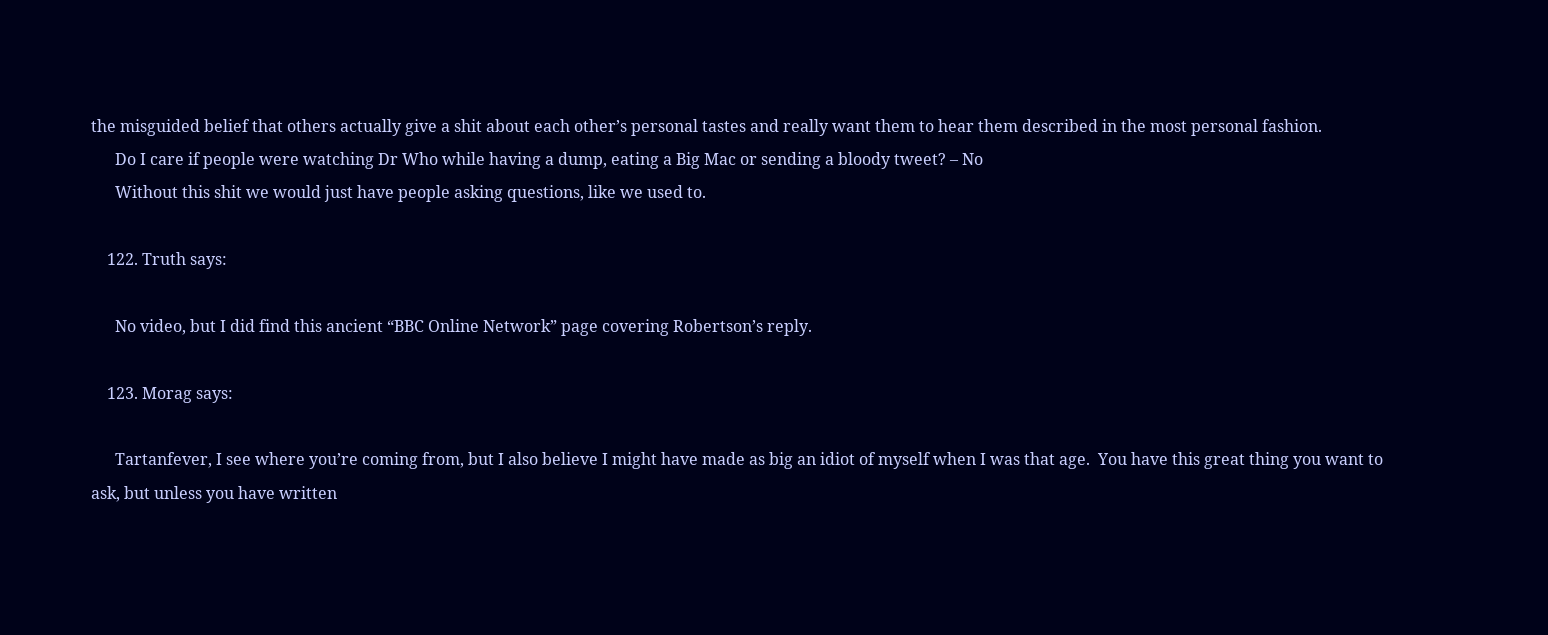the misguided belief that others actually give a shit about each other’s personal tastes and really want them to hear them described in the most personal fashion.
      Do I care if people were watching Dr Who while having a dump, eating a Big Mac or sending a bloody tweet? – No
      Without this shit we would just have people asking questions, like we used to.

    122. Truth says:

      No video, but I did find this ancient “BBC Online Network” page covering Robertson’s reply.

    123. Morag says:

      Tartanfever, I see where you’re coming from, but I also believe I might have made as big an idiot of myself when I was that age.  You have this great thing you want to ask, but unless you have written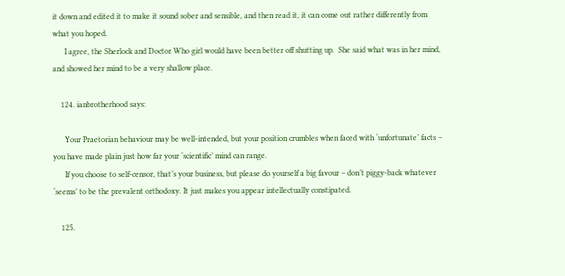it down and edited it to make it sound sober and sensible, and then read it, it can come out rather differently from what you hoped.
      I agree, the Sherlock and Doctor Who girl would have been better off shutting up.  She said what was in her mind, and showed her mind to be a very shallow place.

    124. ianbrotherhood says:

      Your Praetorian behaviour may be well-intended, but your position crumbles when faced with ‘unfortunate’ facts – you have made plain just how far your ‘scientific’ mind can range.
      If you choose to self-censor, that’s your business, but please do yourself a big favour – don’t piggy-back whatever ‘seems’ to be the prevalent orthodoxy. It just makes you appear intellectually constipated.

    125.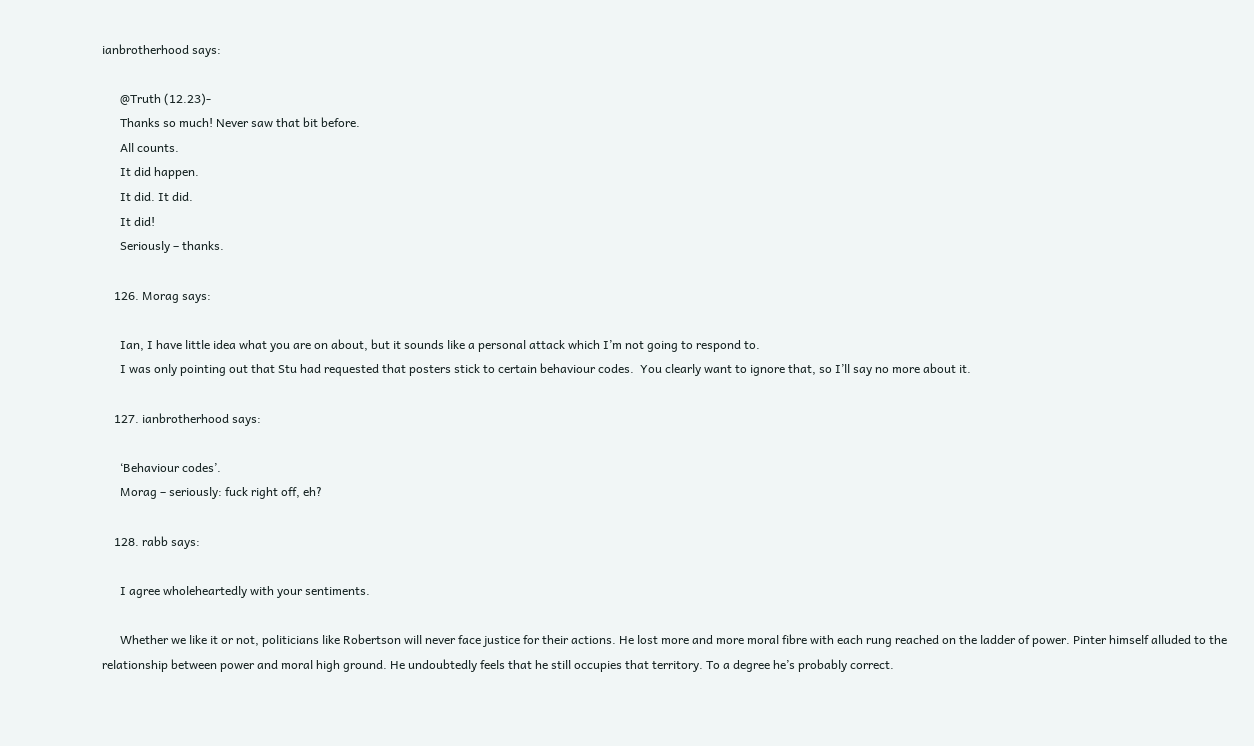ianbrotherhood says:

      @Truth (12.23)-
      Thanks so much! Never saw that bit before.
      All counts.
      It did happen.
      It did. It did.
      It did!
      Seriously – thanks.

    126. Morag says:

      Ian, I have little idea what you are on about, but it sounds like a personal attack which I’m not going to respond to.
      I was only pointing out that Stu had requested that posters stick to certain behaviour codes.  You clearly want to ignore that, so I’ll say no more about it.

    127. ianbrotherhood says:

      ‘Behaviour codes’.
      Morag – seriously: fuck right off, eh?

    128. rabb says:

      I agree wholeheartedly with your sentiments.

      Whether we like it or not, politicians like Robertson will never face justice for their actions. He lost more and more moral fibre with each rung reached on the ladder of power. Pinter himself alluded to the relationship between power and moral high ground. He undoubtedly feels that he still occupies that territory. To a degree he’s probably correct.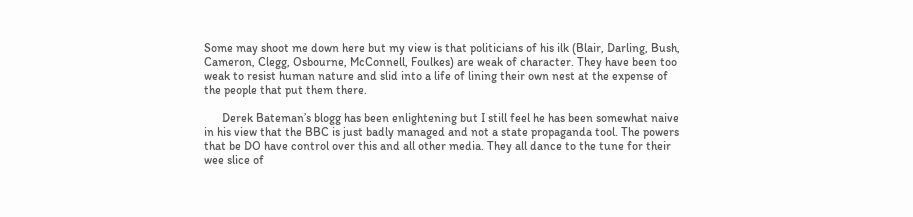Some may shoot me down here but my view is that politicians of his ilk (Blair, Darling, Bush, Cameron, Clegg, Osbourne, McConnell, Foulkes) are weak of character. They have been too weak to resist human nature and slid into a life of lining their own nest at the expense of the people that put them there.

      Derek Bateman’s blogg has been enlightening but I still feel he has been somewhat naive in his view that the BBC is just badly managed and not a state propaganda tool. The powers that be DO have control over this and all other media. They all dance to the tune for their wee slice of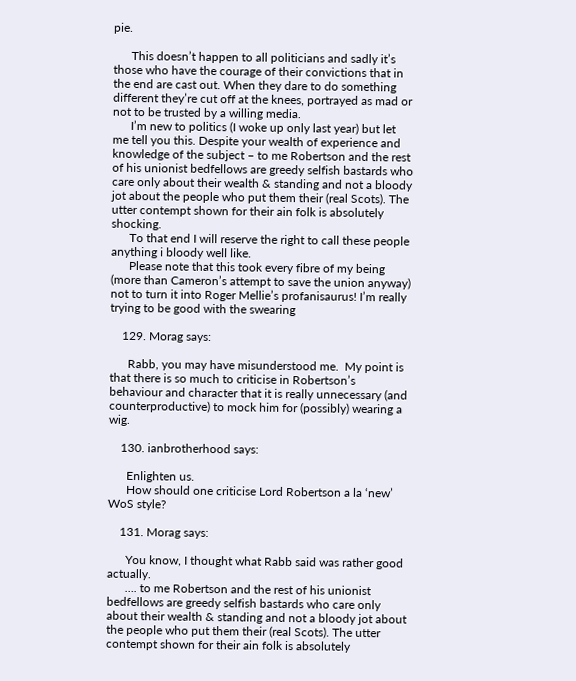pie.

      This doesn’t happen to all politicians and sadly it’s those who have the courage of their convictions that in the end are cast out. When they dare to do something different they’re cut off at the knees, portrayed as mad or not to be trusted by a willing media.
      I’m new to politics (I woke up only last year) but let me tell you this. Despite your wealth of experience and knowledge of the subject – to me Robertson and the rest of his unionist bedfellows are greedy selfish bastards who care only about their wealth & standing and not a bloody jot about the people who put them their (real Scots). The utter contempt shown for their ain folk is absolutely shocking.
      To that end I will reserve the right to call these people anything i bloody well like.
      Please note that this took every fibre of my being (more than Cameron’s attempt to save the union anyway) not to turn it into Roger Mellie’s profanisaurus! I’m really trying to be good with the swearing

    129. Morag says:

      Rabb, you may have misunderstood me.  My point is that there is so much to criticise in Robertson’s behaviour and character that it is really unnecessary (and counterproductive) to mock him for (possibly) wearing a wig.

    130. ianbrotherhood says:

      Enlighten us.
      How should one criticise Lord Robertson a la ‘new’ WoS style?

    131. Morag says:

      You know, I thought what Rabb said was rather good actually.
      …. to me Robertson and the rest of his unionist bedfellows are greedy selfish bastards who care only about their wealth & standing and not a bloody jot about the people who put them their (real Scots). The utter contempt shown for their ain folk is absolutely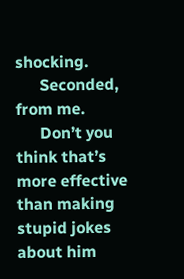shocking.
      Seconded, from me.
      Don’t you think that’s more effective than making stupid jokes about him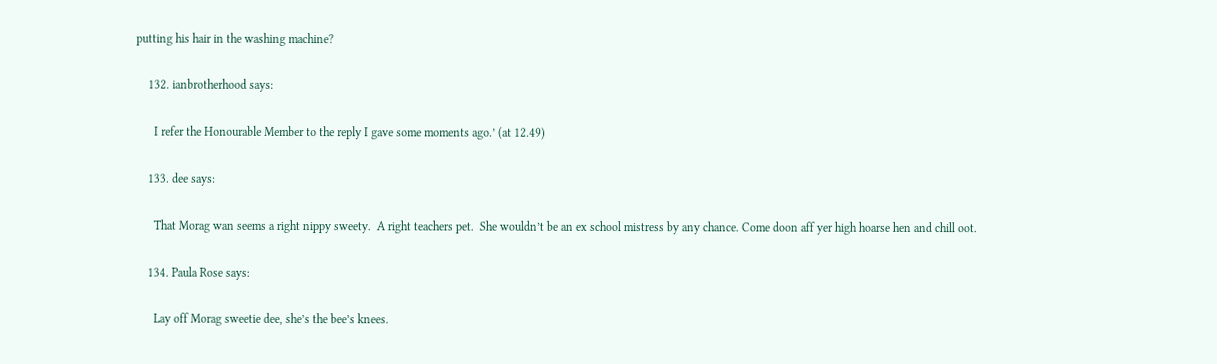putting his hair in the washing machine?

    132. ianbrotherhood says:

      I refer the Honourable Member to the reply I gave some moments ago.’ (at 12.49)

    133. dee says:

      That Morag wan seems a right nippy sweety.  A right teachers pet.  She wouldn’t be an ex school mistress by any chance. Come doon aff yer high hoarse hen and chill oot.

    134. Paula Rose says:

      Lay off Morag sweetie dee, she’s the bee’s knees.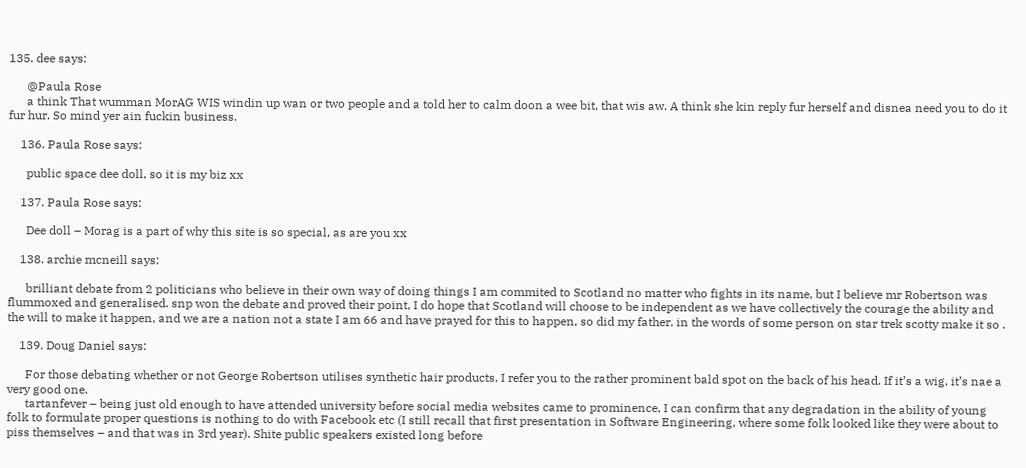135. dee says:

      @Paula Rose
      a think That wumman MorAG WIS windin up wan or two people and a told her to calm doon a wee bit, that wis aw. A think she kin reply fur herself and disnea need you to do it fur hur. So mind yer ain fuckin business.

    136. Paula Rose says:

      public space dee doll, so it is my biz xx

    137. Paula Rose says:

      Dee doll – Morag is a part of why this site is so special, as are you xx

    138. archie mcneill says:

      brilliant debate from 2 politicians who believe in their own way of doing things I am commited to Scotland no matter who fights in its name, but I believe mr Robertson was flummoxed and generalised. snp won the debate and proved their point, I do hope that Scotland will choose to be independent as we have collectively the courage the ability and the will to make it happen, and we are a nation not a state I am 66 and have prayed for this to happen, so did my father. in the words of some person on star trek scotty make it so .

    139. Doug Daniel says:

      For those debating whether or not George Robertson utilises synthetic hair products, I refer you to the rather prominent bald spot on the back of his head. If it’s a wig, it’s nae a very good one.
      tartanfever – being just old enough to have attended university before social media websites came to prominence, I can confirm that any degradation in the ability of young folk to formulate proper questions is nothing to do with Facebook etc (I still recall that first presentation in Software Engineering, where some folk looked like they were about to piss themselves – and that was in 3rd year). Shite public speakers existed long before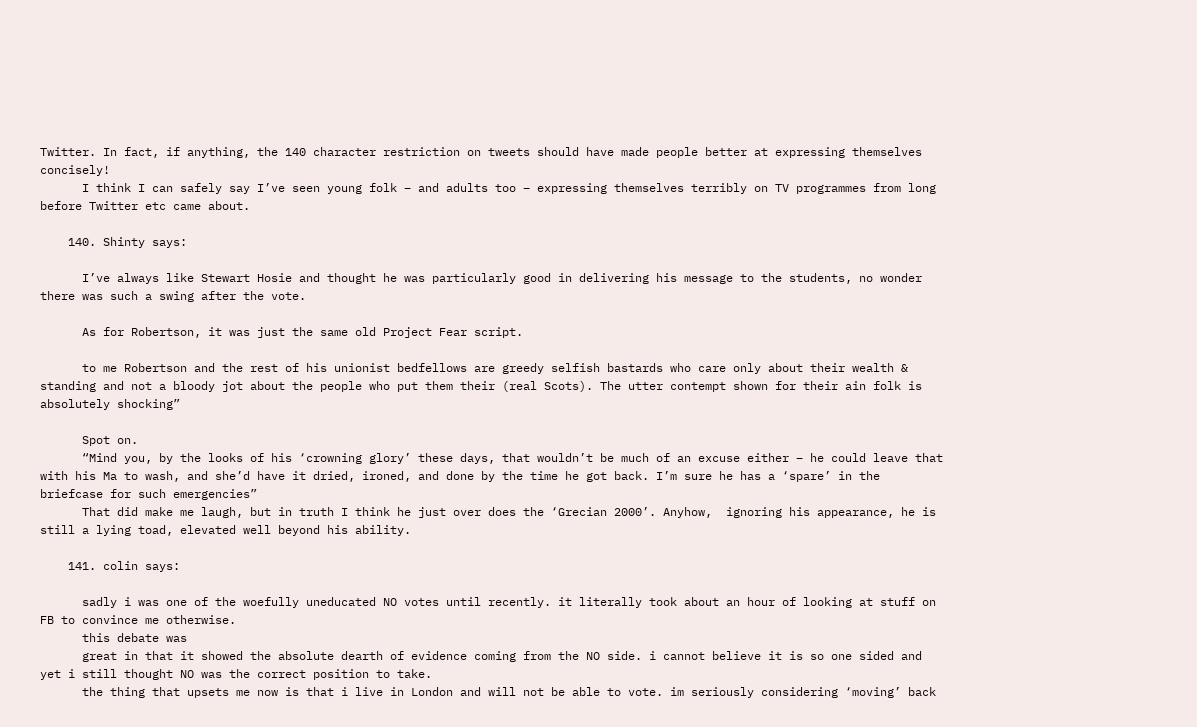Twitter. In fact, if anything, the 140 character restriction on tweets should have made people better at expressing themselves concisely!
      I think I can safely say I’ve seen young folk – and adults too – expressing themselves terribly on TV programmes from long before Twitter etc came about.

    140. Shinty says:

      I’ve always like Stewart Hosie and thought he was particularly good in delivering his message to the students, no wonder there was such a swing after the vote.

      As for Robertson, it was just the same old Project Fear script.

      to me Robertson and the rest of his unionist bedfellows are greedy selfish bastards who care only about their wealth & standing and not a bloody jot about the people who put them their (real Scots). The utter contempt shown for their ain folk is absolutely shocking”

      Spot on.
      “Mind you, by the looks of his ‘crowning glory’ these days, that wouldn’t be much of an excuse either – he could leave that with his Ma to wash, and she’d have it dried, ironed, and done by the time he got back. I’m sure he has a ‘spare’ in the briefcase for such emergencies”
      That did make me laugh, but in truth I think he just over does the ‘Grecian 2000’. Anyhow,  ignoring his appearance, he is still a lying toad, elevated well beyond his ability.

    141. colin says:

      sadly i was one of the woefully uneducated NO votes until recently. it literally took about an hour of looking at stuff on FB to convince me otherwise.
      this debate was
      great in that it showed the absolute dearth of evidence coming from the NO side. i cannot believe it is so one sided and yet i still thought NO was the correct position to take.
      the thing that upsets me now is that i live in London and will not be able to vote. im seriously considering ‘moving’ back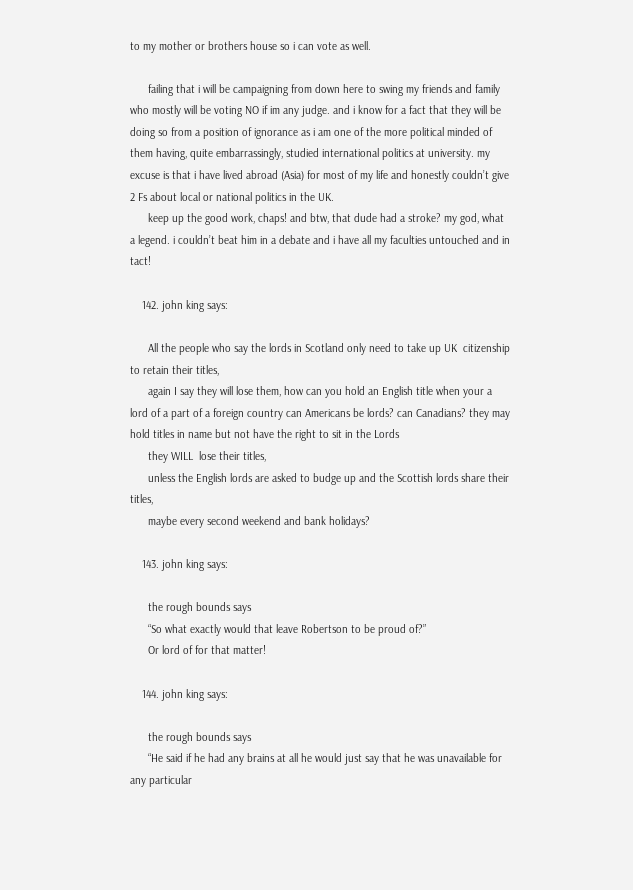to my mother or brothers house so i can vote as well.

      failing that i will be campaigning from down here to swing my friends and family who mostly will be voting NO if im any judge. and i know for a fact that they will be doing so from a position of ignorance as i am one of the more political minded of them having, quite embarrassingly, studied international politics at university. my excuse is that i have lived abroad (Asia) for most of my life and honestly couldn’t give 2 Fs about local or national politics in the UK.
      keep up the good work, chaps! and btw, that dude had a stroke? my god, what a legend. i couldn’t beat him in a debate and i have all my faculties untouched and in tact!

    142. john king says:

      All the people who say the lords in Scotland only need to take up UK  citizenship to retain their titles,
      again I say they will lose them, how can you hold an English title when your a lord of a part of a foreign country can Americans be lords? can Canadians? they may hold titles in name but not have the right to sit in the Lords
      they WILL  lose their titles,
      unless the English lords are asked to budge up and the Scottish lords share their titles,
      maybe every second weekend and bank holidays?

    143. john king says:

      the rough bounds says
      “So what exactly would that leave Robertson to be proud of?”
      Or lord of for that matter!

    144. john king says:

      the rough bounds says
      “He said if he had any brains at all he would just say that he was unavailable for any particular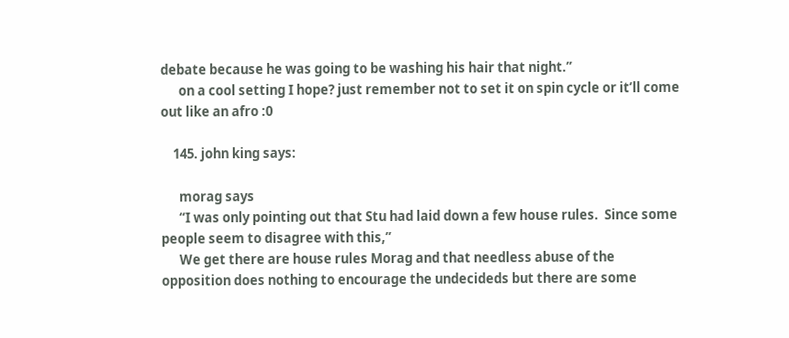debate because he was going to be washing his hair that night.”
      on a cool setting I hope? just remember not to set it on spin cycle or it’ll come out like an afro :0

    145. john king says:

      morag says
      “I was only pointing out that Stu had laid down a few house rules.  Since some people seem to disagree with this,”
      We get there are house rules Morag and that needless abuse of the opposition does nothing to encourage the undecideds but there are some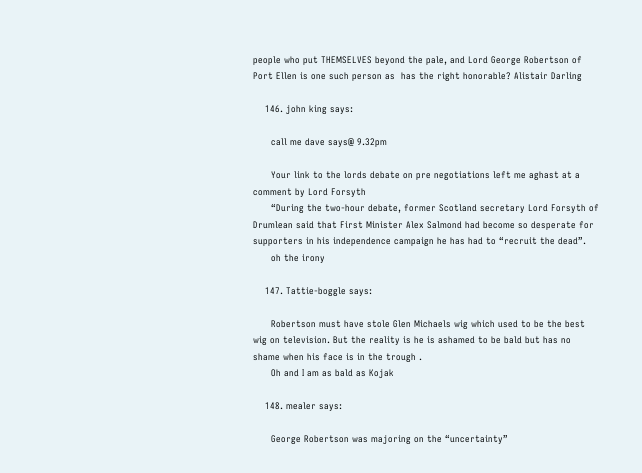people who put THEMSELVES beyond the pale, and Lord George Robertson of Port Ellen is one such person as  has the right honorable? Alistair Darling

    146. john king says:

      call me dave says@ 9.32pm

      Your link to the lords debate on pre negotiations left me aghast at a comment by Lord Forsyth
      “During the two-hour debate, former Scotland secretary Lord Forsyth of Drumlean said that First Minister Alex Salmond had become so desperate for supporters in his independence campaign he has had to “recruit the dead”.
      oh the irony

    147. Tattie-boggle says:

      Robertson must have stole Glen Michaels wig which used to be the best wig on television. But the reality is he is ashamed to be bald but has no shame when his face is in the trough .
      Oh and I am as bald as Kojak

    148. mealer says:

      George Robertson was majoring on the “uncertainty”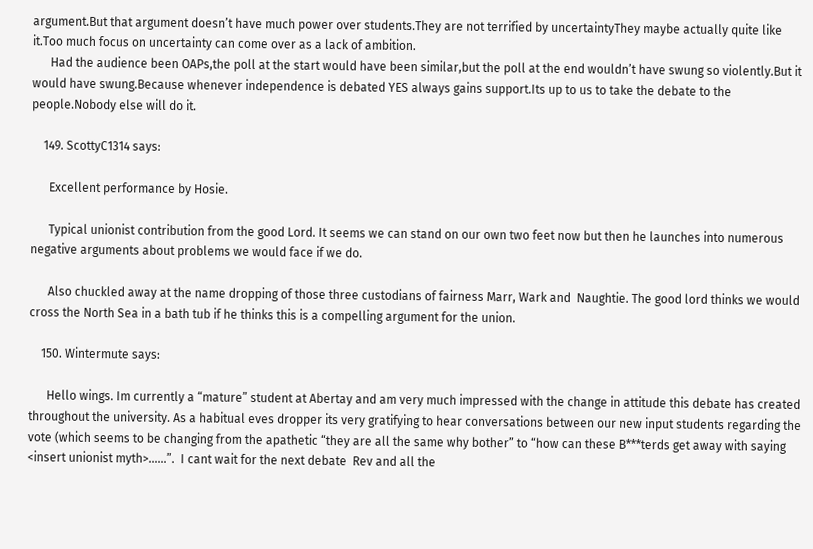argument.But that argument doesn’t have much power over students.They are not terrified by uncertaintyThey maybe actually quite like it.Too much focus on uncertainty can come over as a lack of ambition.
      Had the audience been OAPs,the poll at the start would have been similar,but the poll at the end wouldn’t have swung so violently.But it would have swung.Because whenever independence is debated YES always gains support.Its up to us to take the debate to the people.Nobody else will do it.

    149. ScottyC1314 says:

      Excellent performance by Hosie.

      Typical unionist contribution from the good Lord. It seems we can stand on our own two feet now but then he launches into numerous negative arguments about problems we would face if we do.

      Also chuckled away at the name dropping of those three custodians of fairness Marr, Wark and  Naughtie. The good lord thinks we would cross the North Sea in a bath tub if he thinks this is a compelling argument for the union.

    150. Wintermute says:

      Hello wings. Im currently a “mature” student at Abertay and am very much impressed with the change in attitude this debate has created throughout the university. As a habitual eves dropper its very gratifying to hear conversations between our new input students regarding the vote (which seems to be changing from the apathetic “they are all the same why bother” to “how can these B***terds get away with saying <insert unionist myth>……”.  I cant wait for the next debate  Rev and all the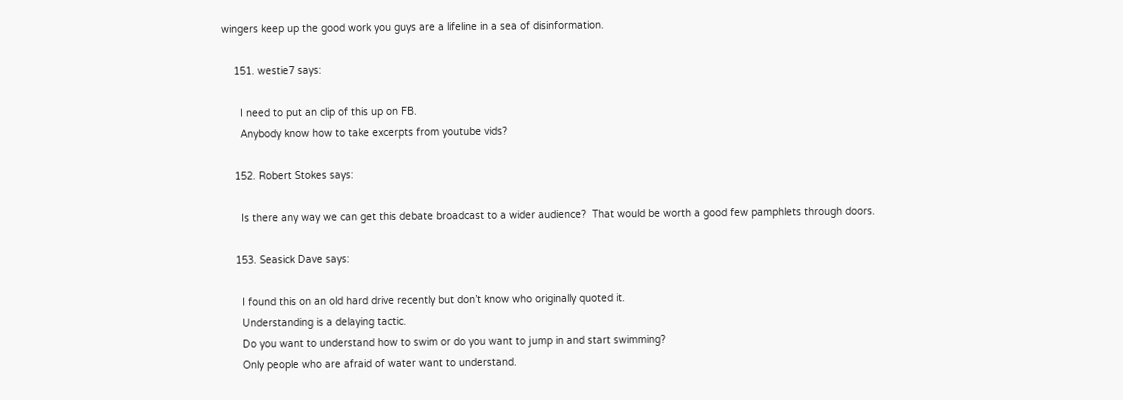wingers keep up the good work you guys are a lifeline in a sea of disinformation.

    151. westie7 says:

      I need to put an clip of this up on FB.
      Anybody know how to take excerpts from youtube vids?

    152. Robert Stokes says:

      Is there any way we can get this debate broadcast to a wider audience?  That would be worth a good few pamphlets through doors.

    153. Seasick Dave says:

      I found this on an old hard drive recently but don’t know who originally quoted it.
      Understanding is a delaying tactic.
      Do you want to understand how to swim or do you want to jump in and start swimming?
      Only people who are afraid of water want to understand.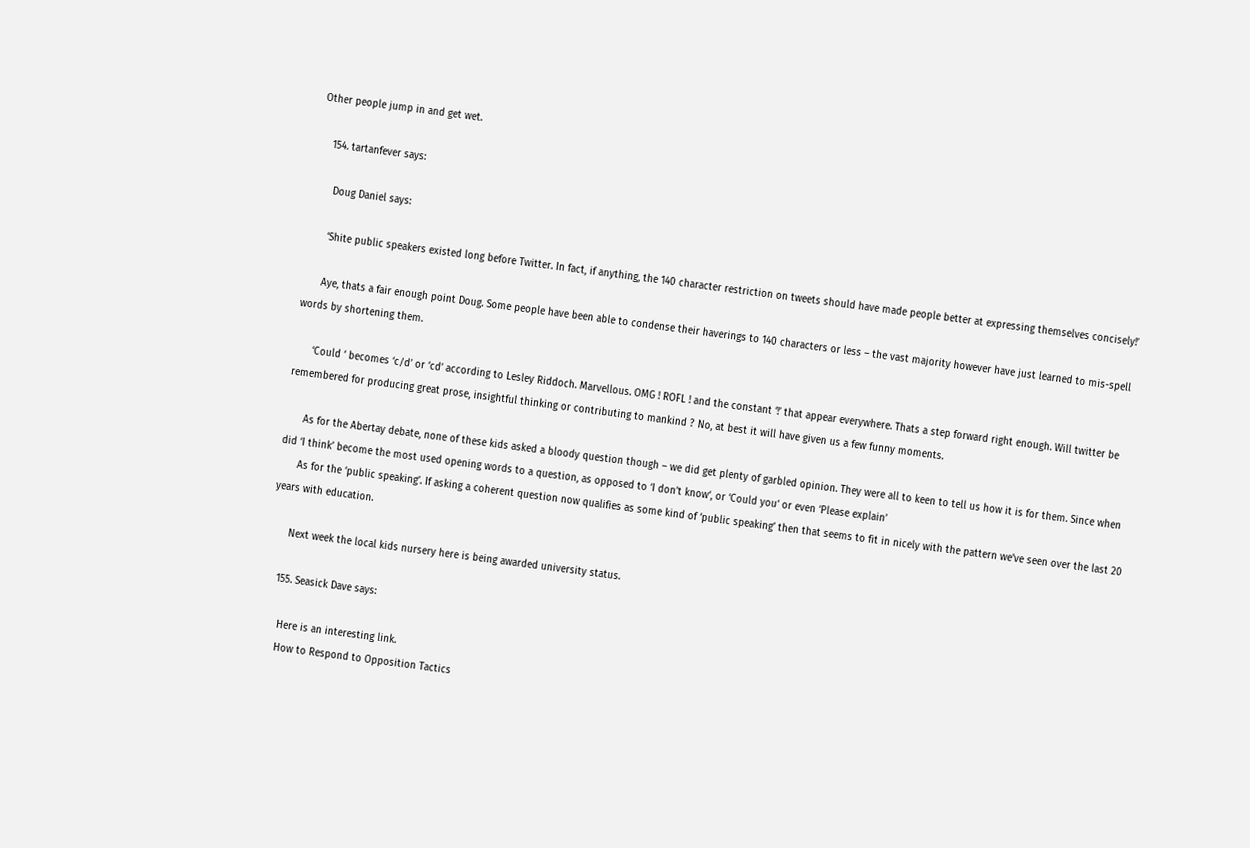Other people jump in and get wet.

    154. tartanfever says:

      Doug Daniel says:

      ‘Shite public speakers existed long before Twitter. In fact, if anything, the 140 character restriction on tweets should have made people better at expressing themselves concisely!’

      Aye, thats a fair enough point Doug. Some people have been able to condense their haverings to 140 characters or less – the vast majority however have just learned to mis-spell words by shortening them.

      ‘Could ‘ becomes ‘c/d’ or ‘cd’ according to Lesley Riddoch. Marvellous. OMG ! ROFL ! and the constant ‘!’ that appear everywhere. Thats a step forward right enough. Will twitter be remembered for producing great prose, insightful thinking or contributing to mankind ? No, at best it will have given us a few funny moments.

      As for the Abertay debate, none of these kids asked a bloody question though – we did get plenty of garbled opinion. They were all to keen to tell us how it is for them. Since when did ‘I think’ become the most used opening words to a question, as opposed to ‘I don’t know‘, or ‘Could you‘ or even ‘Please explain’
      As for the ‘public speaking’. If asking a coherent question now qualifies as some kind of ‘public speaking’ then that seems to fit in nicely with the pattern we’ve seen over the last 20 years with education.

      Next week the local kids nursery here is being awarded university status.

    155. Seasick Dave says:

      Here is an interesting link.
      How to Respond to Opposition Tactics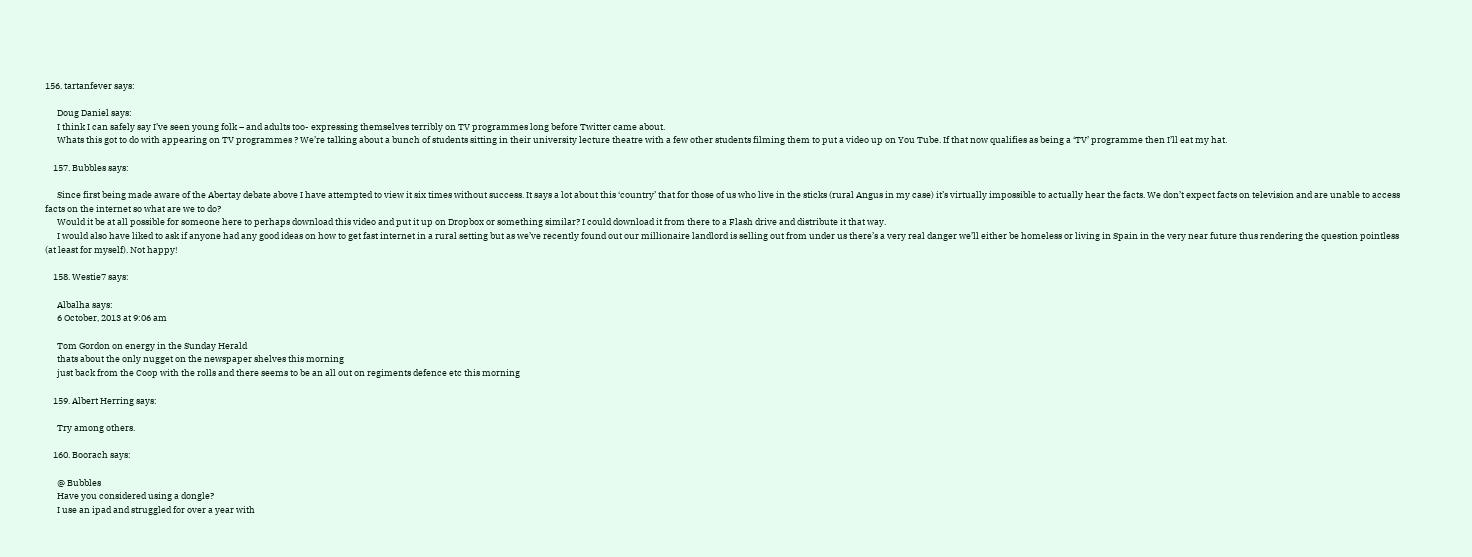156. tartanfever says:

      Doug Daniel says:
      I think I can safely say I’ve seen young folk – and adults too- expressing themselves terribly on TV programmes long before Twitter came about.
      Whats this got to do with appearing on TV programmes ? We’re talking about a bunch of students sitting in their university lecture theatre with a few other students filming them to put a video up on You Tube. If that now qualifies as being a ‘TV’ programme then I’ll eat my hat.

    157. Bubbles says:

      Since first being made aware of the Abertay debate above I have attempted to view it six times without success. It says a lot about this ‘country’ that for those of us who live in the sticks (rural Angus in my case) it’s virtually impossible to actually hear the facts. We don’t expect facts on television and are unable to access facts on the internet so what are we to do?
      Would it be at all possible for someone here to perhaps download this video and put it up on Dropbox or something similar? I could download it from there to a Flash drive and distribute it that way.
      I would also have liked to ask if anyone had any good ideas on how to get fast internet in a rural setting but as we’ve recently found out our millionaire landlord is selling out from under us there’s a very real danger we’ll either be homeless or living in Spain in the very near future thus rendering the question pointless (at least for myself). Not happy!

    158. Westie7 says:

      Albalha says:
      6 October, 2013 at 9:06 am

      Tom Gordon on energy in the Sunday Herald
      thats about the only nugget on the newspaper shelves this morning
      just back from the Coop with the rolls and there seems to be an all out on regiments defence etc this morning

    159. Albert Herring says:

      Try among others.

    160. Boorach says:

      @ Bubbles
      Have you considered using a dongle?
      I use an ipad and struggled for over a year with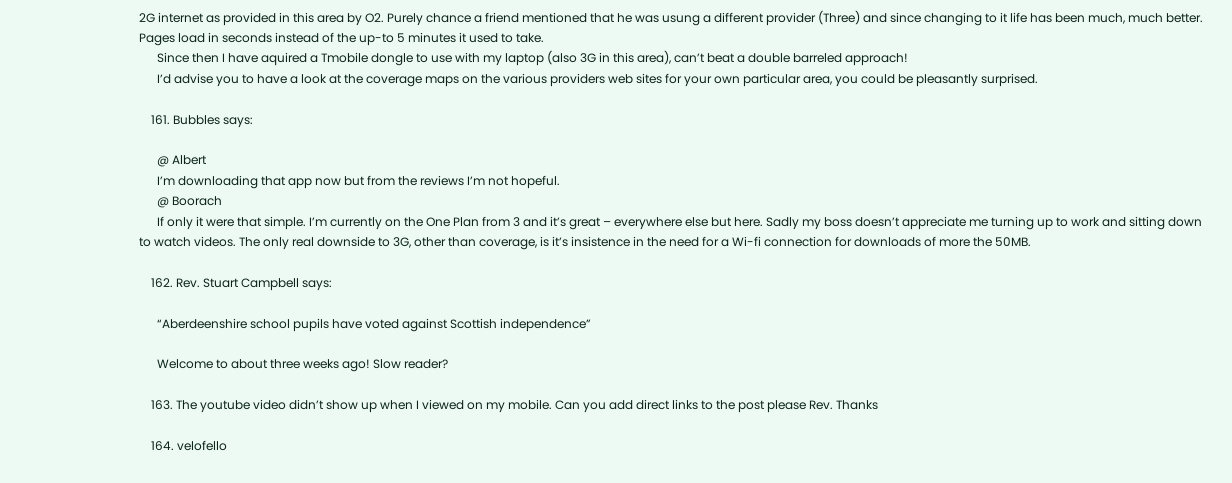2G internet as provided in this area by O2. Purely chance a friend mentioned that he was usung a different provider (Three) and since changing to it life has been much, much better. Pages load in seconds instead of the up-to 5 minutes it used to take.
      Since then I have aquired a Tmobile dongle to use with my laptop (also 3G in this area), can’t beat a double barreled approach!
      I’d advise you to have a look at the coverage maps on the various providers web sites for your own particular area, you could be pleasantly surprised.

    161. Bubbles says:

      @ Albert
      I’m downloading that app now but from the reviews I’m not hopeful.
      @ Boorach
      If only it were that simple. I’m currently on the One Plan from 3 and it’s great – everywhere else but here. Sadly my boss doesn’t appreciate me turning up to work and sitting down to watch videos. The only real downside to 3G, other than coverage, is it’s insistence in the need for a Wi-fi connection for downloads of more the 50MB.

    162. Rev. Stuart Campbell says:

      “Aberdeenshire school pupils have voted against Scottish independence”

      Welcome to about three weeks ago! Slow reader?

    163. The youtube video didn’t show up when I viewed on my mobile. Can you add direct links to the post please Rev. Thanks

    164. velofello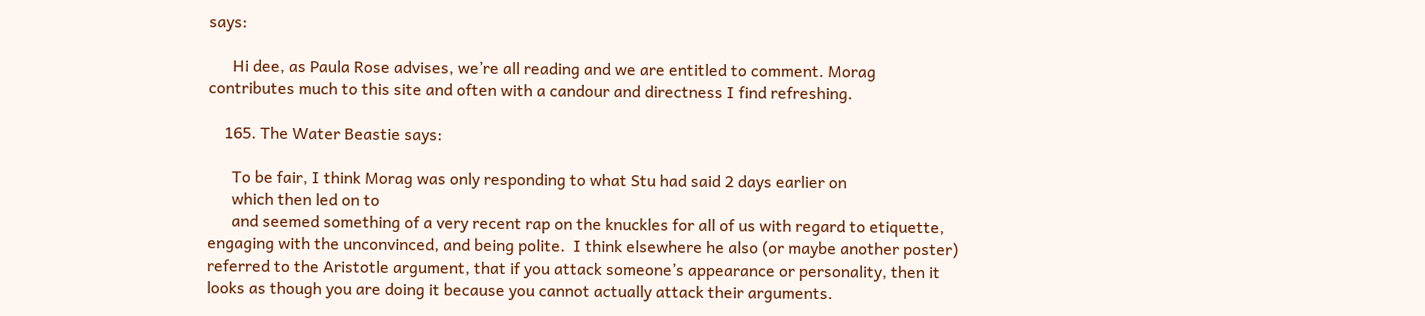says:

      Hi dee, as Paula Rose advises, we’re all reading and we are entitled to comment. Morag contributes much to this site and often with a candour and directness I find refreshing.

    165. The Water Beastie says:

      To be fair, I think Morag was only responding to what Stu had said 2 days earlier on
      which then led on to
      and seemed something of a very recent rap on the knuckles for all of us with regard to etiquette, engaging with the unconvinced, and being polite.  I think elsewhere he also (or maybe another poster) referred to the Aristotle argument, that if you attack someone’s appearance or personality, then it looks as though you are doing it because you cannot actually attack their arguments.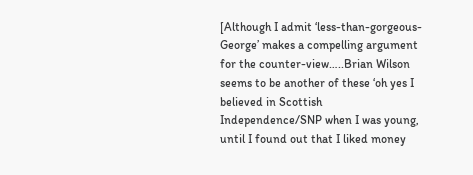[Although I admit ‘less-than-gorgeous-George’ makes a compelling argument for the counter-view…..Brian Wilson seems to be another of these ‘oh yes I believed in Scottish Independence/SNP when I was young, until I found out that I liked money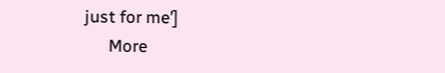just for me’]
      More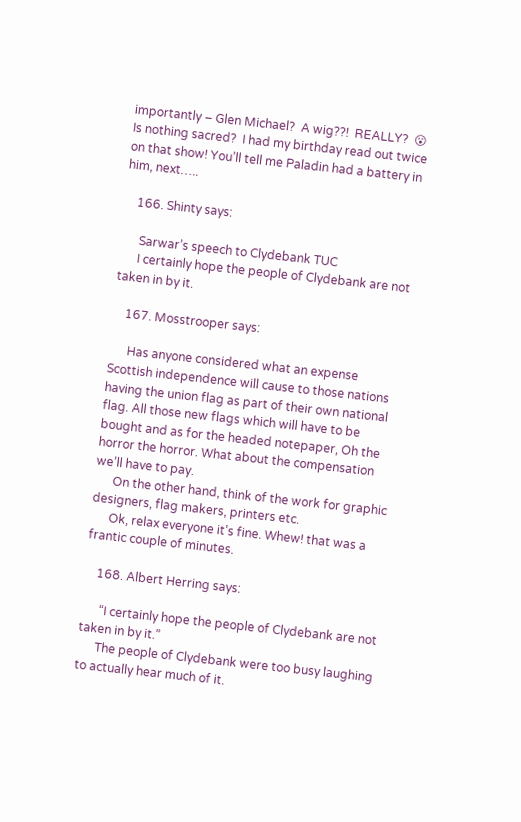importantly – Glen Michael?  A wig??!  REALLY?  😮   Is nothing sacred?  I had my birthday read out twice on that show! You’ll tell me Paladin had a battery in him, next…..

    166. Shinty says:

      Sarwar’s speech to Clydebank TUC
      I certainly hope the people of Clydebank are not taken in by it.

    167. Mosstrooper says:

      Has anyone considered what an expense Scottish independence will cause to those nations having the union flag as part of their own national flag. All those new flags which will have to be bought and as for the headed notepaper, Oh the horror the horror. What about the compensation we’ll have to pay.
      On the other hand, think of the work for graphic designers, flag makers, printers etc.
      Ok, relax everyone it’s fine. Whew! that was a frantic couple of minutes.

    168. Albert Herring says:

      “I certainly hope the people of Clydebank are not taken in by it.”
      The people of Clydebank were too busy laughing to actually hear much of it.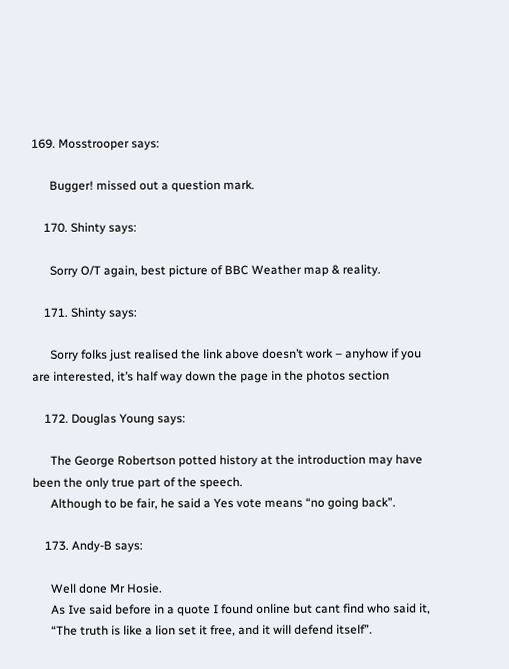169. Mosstrooper says:

      Bugger! missed out a question mark.

    170. Shinty says:

      Sorry O/T again, best picture of BBC Weather map & reality.

    171. Shinty says:

      Sorry folks just realised the link above doesn’t work – anyhow if you are interested, it’s half way down the page in the photos section

    172. Douglas Young says:

      The George Robertson potted history at the introduction may have been the only true part of the speech.
      Although to be fair, he said a Yes vote means “no going back”.

    173. Andy-B says:

      Well done Mr Hosie.
      As Ive said before in a quote I found online but cant find who said it,
      “The truth is like a lion set it free, and it will defend itself”.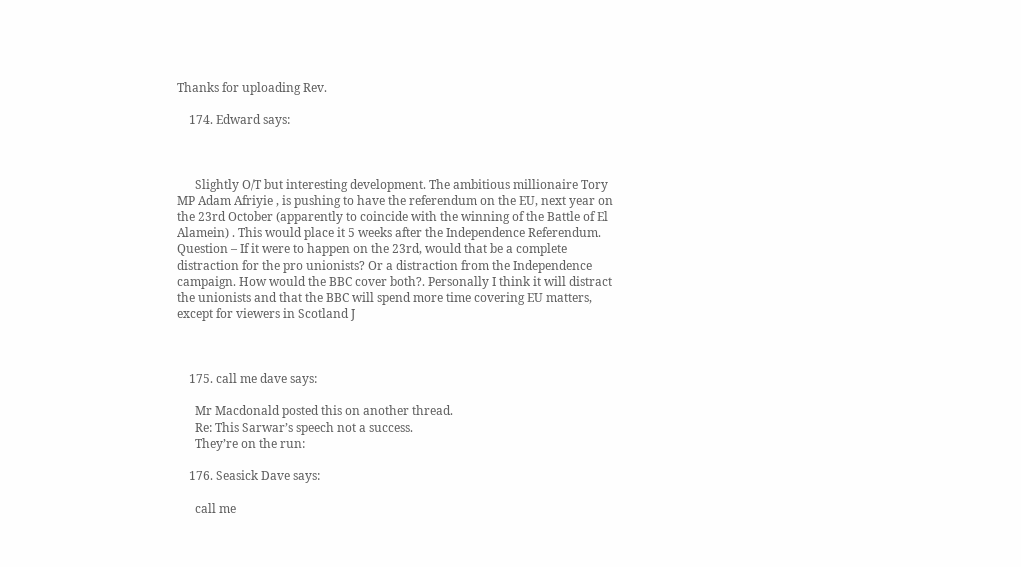Thanks for uploading Rev.

    174. Edward says:



      Slightly O/T but interesting development. The ambitious millionaire Tory MP Adam Afriyie , is pushing to have the referendum on the EU, next year on the 23rd October (apparently to coincide with the winning of the Battle of El Alamein) . This would place it 5 weeks after the Independence Referendum. Question – If it were to happen on the 23rd, would that be a complete distraction for the pro unionists? Or a distraction from the Independence campaign. How would the BBC cover both?. Personally I think it will distract the unionists and that the BBC will spend more time covering EU matters, except for viewers in Scotland J



    175. call me dave says:

      Mr Macdonald posted this on another thread.
      Re: This Sarwar’s speech not a success.
      They’re on the run:

    176. Seasick Dave says:

      call me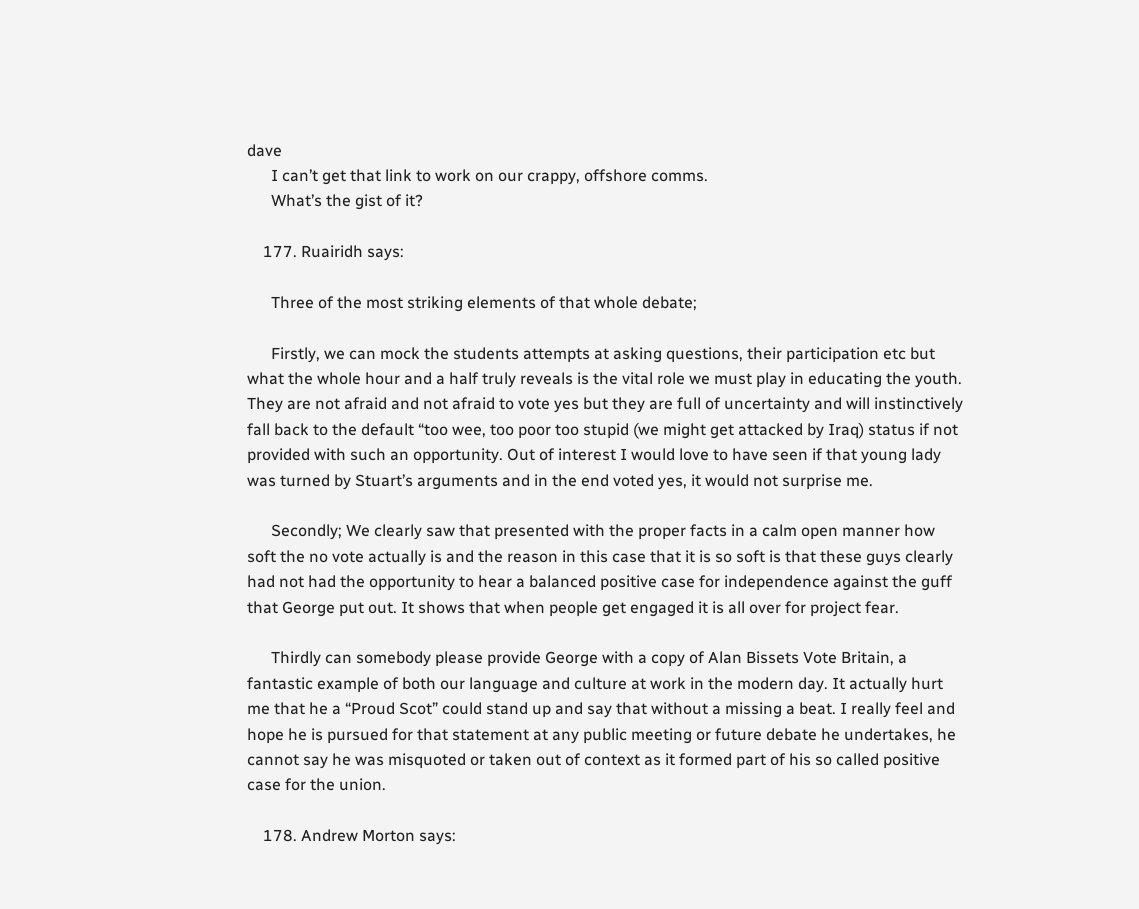dave
      I can’t get that link to work on our crappy, offshore comms.
      What’s the gist of it?

    177. Ruairidh says:

      Three of the most striking elements of that whole debate;

      Firstly, we can mock the students attempts at asking questions, their participation etc but what the whole hour and a half truly reveals is the vital role we must play in educating the youth. They are not afraid and not afraid to vote yes but they are full of uncertainty and will instinctively fall back to the default “too wee, too poor too stupid (we might get attacked by Iraq) status if not provided with such an opportunity. Out of interest I would love to have seen if that young lady was turned by Stuart’s arguments and in the end voted yes, it would not surprise me.

      Secondly; We clearly saw that presented with the proper facts in a calm open manner how soft the no vote actually is and the reason in this case that it is so soft is that these guys clearly had not had the opportunity to hear a balanced positive case for independence against the guff that George put out. It shows that when people get engaged it is all over for project fear.

      Thirdly can somebody please provide George with a copy of Alan Bissets Vote Britain, a fantastic example of both our language and culture at work in the modern day. It actually hurt me that he a “Proud Scot” could stand up and say that without a missing a beat. I really feel and hope he is pursued for that statement at any public meeting or future debate he undertakes, he cannot say he was misquoted or taken out of context as it formed part of his so called positive case for the union.

    178. Andrew Morton says: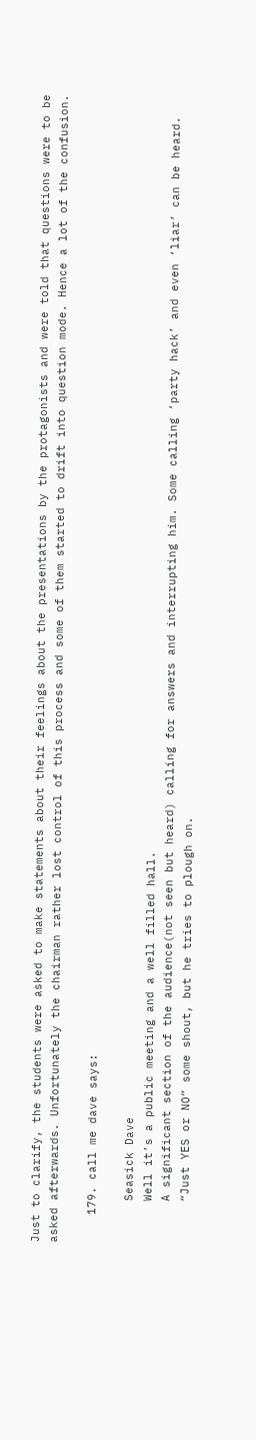Just to clarify, the students were asked to make statements about their feelings about the presentations by the protagonists and were told that questions were to be asked afterwards. Unfortunately the chairman rather lost control of this process and some of them started to drift into question mode. Hence a lot of the confusion.

    179. call me dave says:

      Seasick Dave
      Well it’s a public meeting and a well filled hall.
      A significant section of the audience(not seen but heard) calling for answers and interrupting him. Some calling ‘party hack’ and even ‘liar’ can be heard.
      “Just YES or NO” some shout, but he tries to plough on.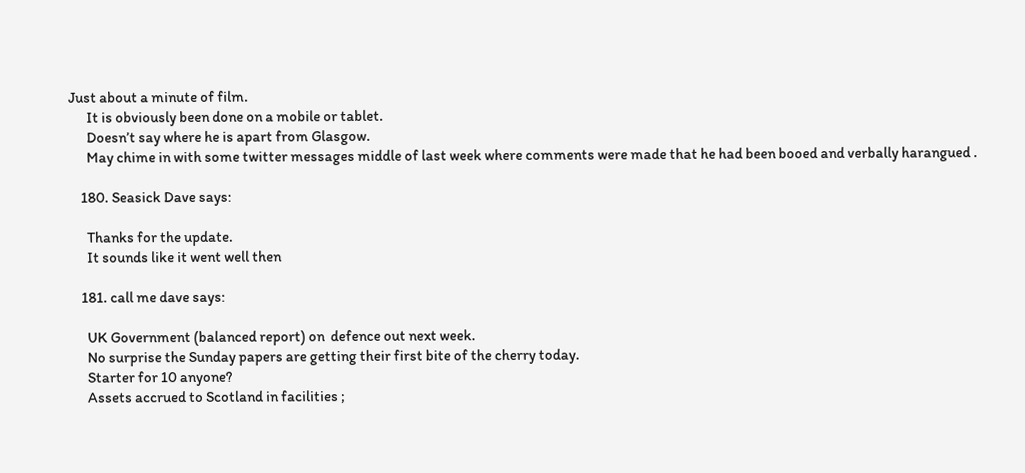Just about a minute of film.
      It is obviously been done on a mobile or tablet.
      Doesn’t say where he is apart from Glasgow.
      May chime in with some twitter messages middle of last week where comments were made that he had been booed and verbally harangued .

    180. Seasick Dave says:

      Thanks for the update.
      It sounds like it went well then

    181. call me dave says:

      UK Government (balanced report) on  defence out next week.
      No surprise the Sunday papers are getting their first bite of the cherry today.
      Starter for 10 anyone?
      Assets accrued to Scotland in facilities ;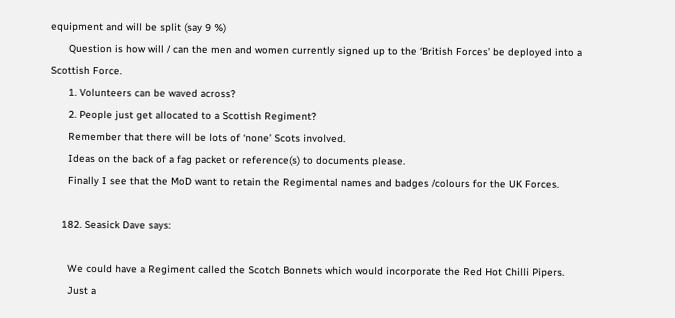equipment and will be split (say 9 %)
      Question is how will / can the men and women currently signed up to the ‘British Forces’ be deployed into a Scottish Force.
      1. Volunteers can be waved across?
      2. People just get allocated to a Scottish Regiment?
      Remember that there will be lots of ‘none’ Scots involved.
      Ideas on the back of a fag packet or reference(s) to documents please.
      Finally I see that the MoD want to retain the Regimental names and badges /colours for the UK Forces.

    182. Seasick Dave says:

      We could have a Regiment called the Scotch Bonnets which would incorporate the Red Hot Chilli Pipers.
      Just a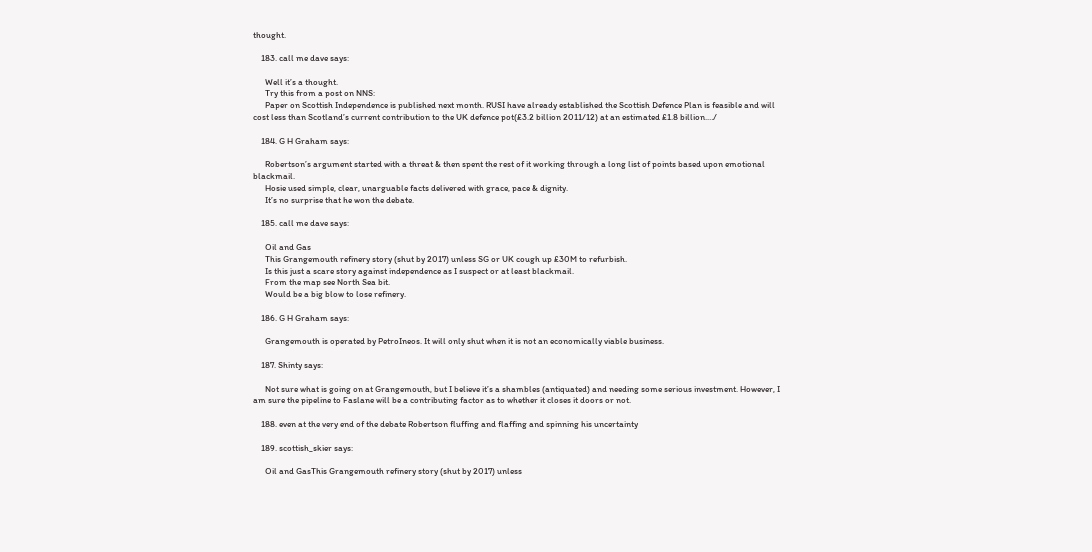thought.

    183. call me dave says:

      Well it’s a thought.
      Try this from a post on NNS:
      Paper on Scottish Independence is published next month. RUSI have already established the Scottish Defence Plan is feasible and will cost less than Scotland’s current contribution to the UK defence pot(£3.2 billion 2011/12) at an estimated £1.8 billion.…/

    184. G H Graham says:

      Robertson’s argument started with a threat & then spent the rest of it working through a long list of points based upon emotional blackmail.
      Hosie used simple, clear, unarguable facts delivered with grace, pace & dignity.
      It’s no surprise that he won the debate.

    185. call me dave says:

      Oil and Gas
      This Grangemouth refinery story (shut by 2017) unless SG or UK cough up £30M to refurbish.
      Is this just a scare story against independence as I suspect or at least blackmail.
      From the map see North Sea bit.
      Would be a big blow to lose refinery.

    186. G H Graham says:

      Grangemouth is operated by PetroIneos. It will only shut when it is not an economically viable business.

    187. Shinty says:

      Not sure what is going on at Grangemouth, but I believe it’s a shambles (antiquated) and needing some serious investment. However, I am sure the pipeline to Faslane will be a contributing factor as to whether it closes it doors or not.

    188. even at the very end of the debate Robertson fluffing and flaffing and spinning his uncertainty

    189. scottish_skier says:

      Oil and GasThis Grangemouth refinery story (shut by 2017) unless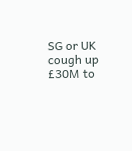SG or UK cough up £30M to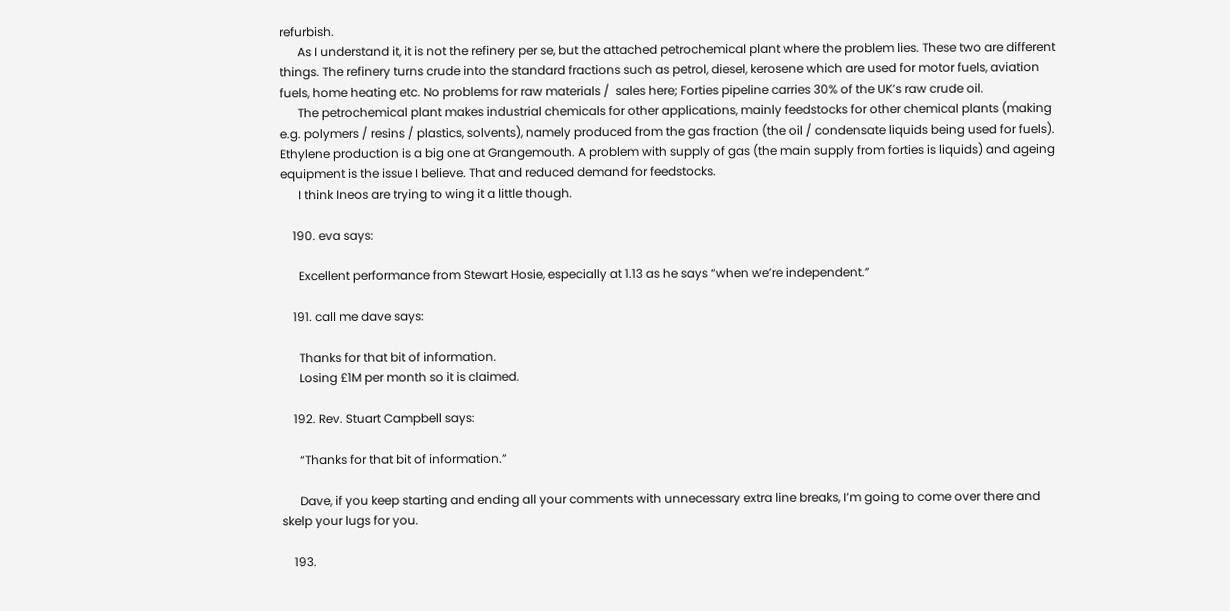refurbish.
      As I understand it, it is not the refinery per se, but the attached petrochemical plant where the problem lies. These two are different things. The refinery turns crude into the standard fractions such as petrol, diesel, kerosene which are used for motor fuels, aviation fuels, home heating etc. No problems for raw materials /  sales here; Forties pipeline carries 30% of the UK’s raw crude oil.
      The petrochemical plant makes industrial chemicals for other applications, mainly feedstocks for other chemical plants (making e.g. polymers / resins / plastics, solvents), namely produced from the gas fraction (the oil / condensate liquids being used for fuels). Ethylene production is a big one at Grangemouth. A problem with supply of gas (the main supply from forties is liquids) and ageing equipment is the issue I believe. That and reduced demand for feedstocks.
      I think Ineos are trying to wing it a little though.

    190. eva says:

      Excellent performance from Stewart Hosie, especially at 1.13 as he says “when we’re independent.”

    191. call me dave says:

      Thanks for that bit of information.
      Losing £1M per month so it is claimed.

    192. Rev. Stuart Campbell says:

      “Thanks for that bit of information.”

      Dave, if you keep starting and ending all your comments with unnecessary extra line breaks, I’m going to come over there and skelp your lugs for you.

    193.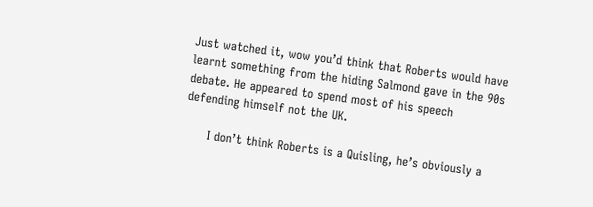Just watched it, wow you’d think that Roberts would have learnt something from the hiding Salmond gave in the 90s debate. He appeared to spend most of his speech defending himself not the UK.

      I don’t think Roberts is a Quisling, he’s obviously a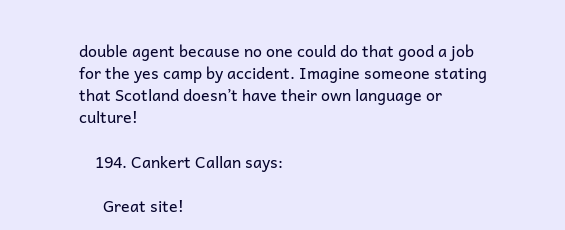double agent because no one could do that good a job for the yes camp by accident. Imagine someone stating that Scotland doesn’t have their own language or culture!

    194. Cankert Callan says:

      Great site!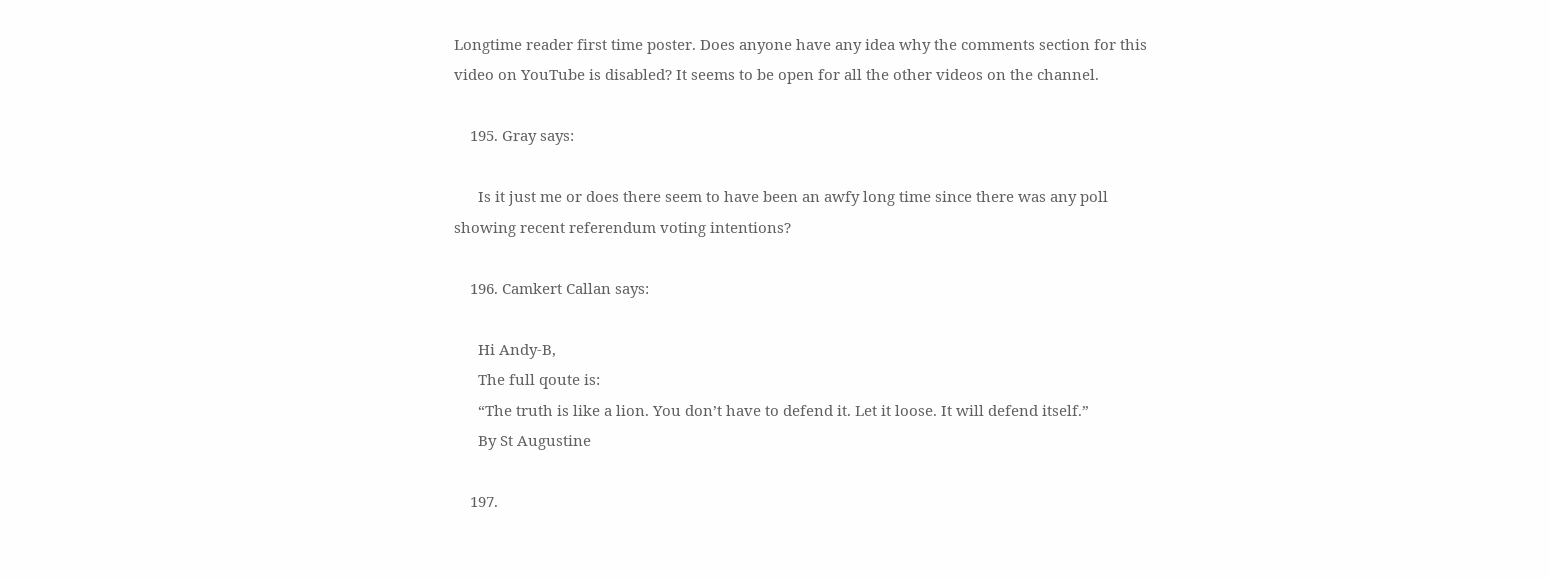Longtime reader first time poster. Does anyone have any idea why the comments section for this video on YouTube is disabled? It seems to be open for all the other videos on the channel.

    195. Gray says:

      Is it just me or does there seem to have been an awfy long time since there was any poll showing recent referendum voting intentions?

    196. Camkert Callan says:

      Hi Andy-B,
      The full qoute is:
      “The truth is like a lion. You don’t have to defend it. Let it loose. It will defend itself.”
      By St Augustine

    197.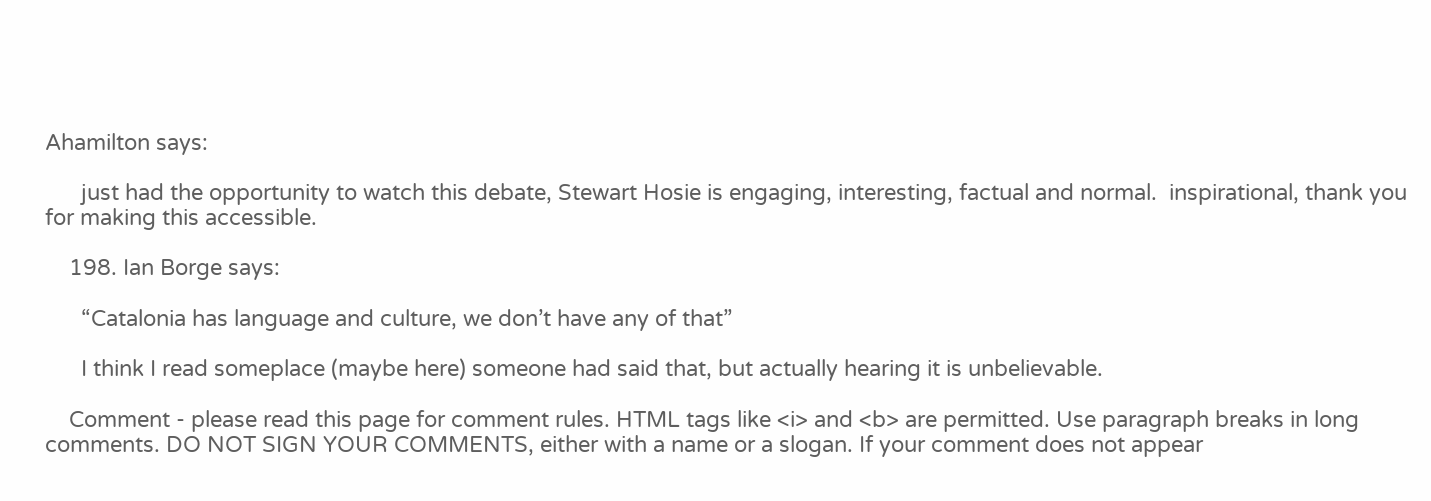Ahamilton says:

      just had the opportunity to watch this debate, Stewart Hosie is engaging, interesting, factual and normal.  inspirational, thank you for making this accessible.

    198. Ian Borge says:

      “Catalonia has language and culture, we don’t have any of that”

      I think I read someplace (maybe here) someone had said that, but actually hearing it is unbelievable.

    Comment - please read this page for comment rules. HTML tags like <i> and <b> are permitted. Use paragraph breaks in long comments. DO NOT SIGN YOUR COMMENTS, either with a name or a slogan. If your comment does not appear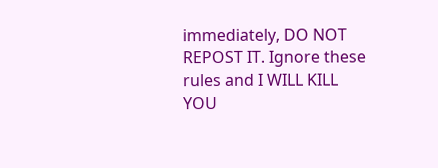immediately, DO NOT REPOST IT. Ignore these rules and I WILL KILL YOU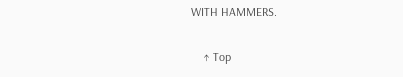WITH HAMMERS.

    ↑ Top